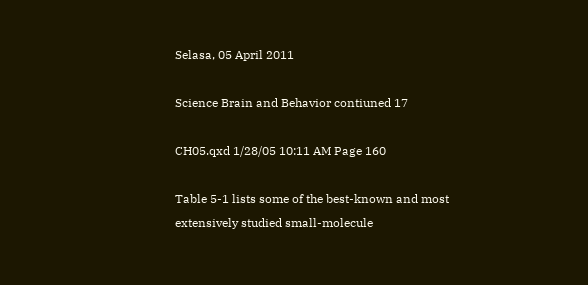Selasa, 05 April 2011

Science Brain and Behavior contiuned 17

CH05.qxd 1/28/05 10:11 AM Page 160

Table 5-1 lists some of the best-known and most extensively studied small-molecule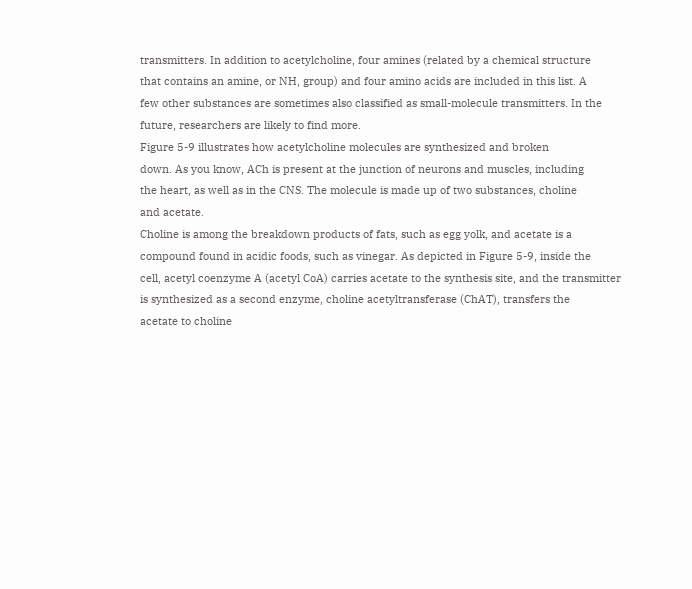transmitters. In addition to acetylcholine, four amines (related by a chemical structure
that contains an amine, or NH, group) and four amino acids are included in this list. A
few other substances are sometimes also classified as small-molecule transmitters. In the
future, researchers are likely to find more.
Figure 5-9 illustrates how acetylcholine molecules are synthesized and broken
down. As you know, ACh is present at the junction of neurons and muscles, including
the heart, as well as in the CNS. The molecule is made up of two substances, choline
and acetate.
Choline is among the breakdown products of fats, such as egg yolk, and acetate is a
compound found in acidic foods, such as vinegar. As depicted in Figure 5-9, inside the
cell, acetyl coenzyme A (acetyl CoA) carries acetate to the synthesis site, and the transmitter
is synthesized as a second enzyme, choline acetyltransferase (ChAT), transfers the
acetate to choline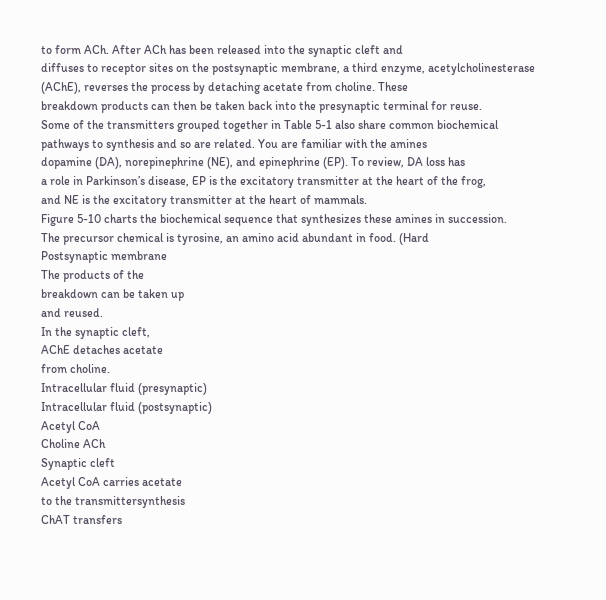to form ACh. After ACh has been released into the synaptic cleft and
diffuses to receptor sites on the postsynaptic membrane, a third enzyme, acetylcholinesterase
(AChE), reverses the process by detaching acetate from choline. These
breakdown products can then be taken back into the presynaptic terminal for reuse.
Some of the transmitters grouped together in Table 5-1 also share common biochemical
pathways to synthesis and so are related. You are familiar with the amines
dopamine (DA), norepinephrine (NE), and epinephrine (EP). To review, DA loss has
a role in Parkinson’s disease, EP is the excitatory transmitter at the heart of the frog,
and NE is the excitatory transmitter at the heart of mammals.
Figure 5-10 charts the biochemical sequence that synthesizes these amines in succession.
The precursor chemical is tyrosine, an amino acid abundant in food. (Hard
Postsynaptic membrane
The products of the
breakdown can be taken up
and reused.
In the synaptic cleft,
AChE detaches acetate
from choline.
Intracellular fluid (presynaptic)
Intracellular fluid (postsynaptic)
Acetyl CoA
Choline ACh
Synaptic cleft
Acetyl CoA carries acetate
to the transmittersynthesis
ChAT transfers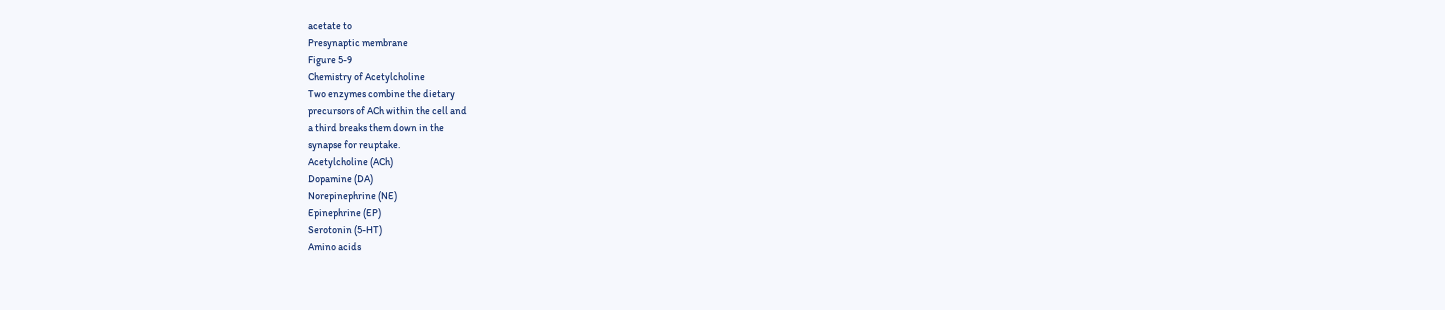acetate to
Presynaptic membrane
Figure 5-9
Chemistry of Acetylcholine
Two enzymes combine the dietary
precursors of ACh within the cell and
a third breaks them down in the
synapse for reuptake.
Acetylcholine (ACh)
Dopamine (DA)
Norepinephrine (NE)
Epinephrine (EP)
Serotonin (5-HT)
Amino acids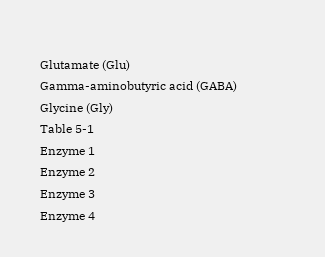Glutamate (Glu)
Gamma-aminobutyric acid (GABA)
Glycine (Gly)
Table 5-1
Enzyme 1
Enzyme 2
Enzyme 3
Enzyme 4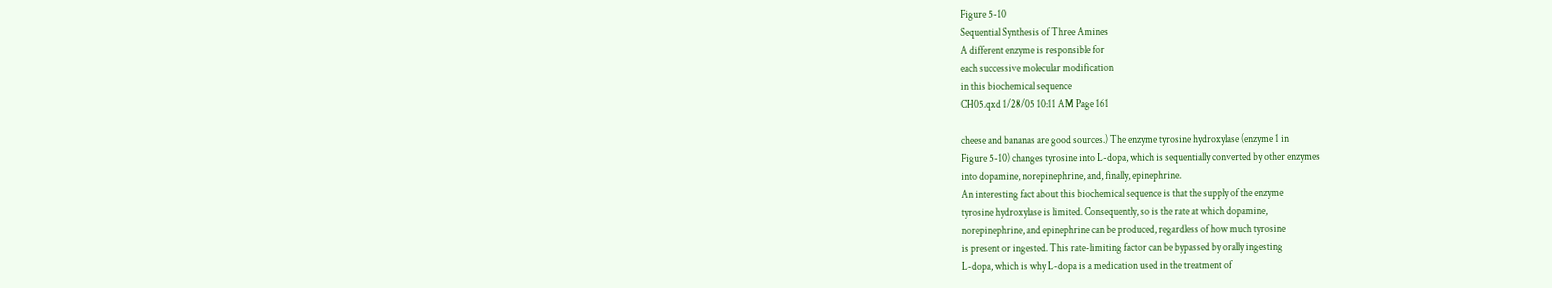Figure 5-10
Sequential Synthesis of Three Amines
A different enzyme is responsible for
each successive molecular modification
in this biochemical sequence
CH05.qxd 1/28/05 10:11 AM Page 161

cheese and bananas are good sources.) The enzyme tyrosine hydroxylase (enzyme 1 in
Figure 5-10) changes tyrosine into L-dopa, which is sequentially converted by other enzymes
into dopamine, norepinephrine, and, finally, epinephrine.
An interesting fact about this biochemical sequence is that the supply of the enzyme
tyrosine hydroxylase is limited. Consequently, so is the rate at which dopamine,
norepinephrine, and epinephrine can be produced, regardless of how much tyrosine
is present or ingested. This rate-limiting factor can be bypassed by orally ingesting
L-dopa, which is why L-dopa is a medication used in the treatment of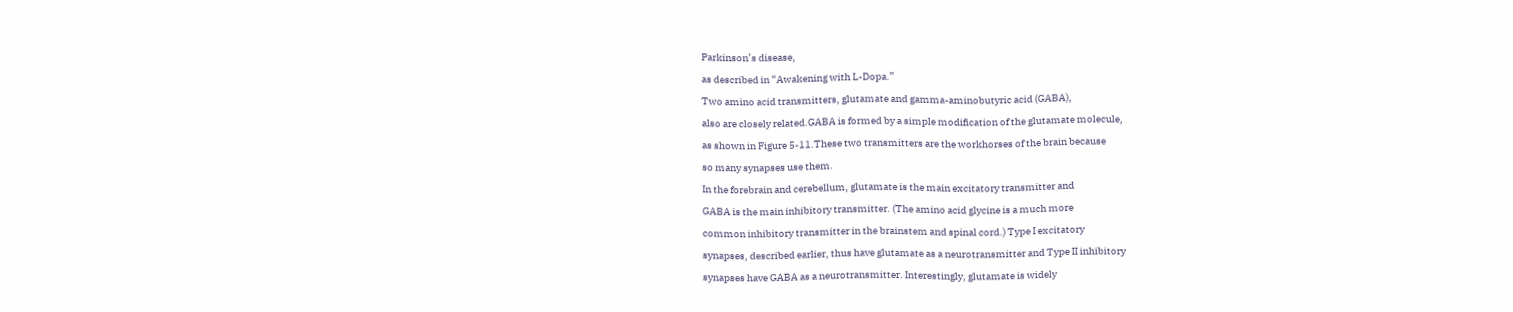Parkinson’s disease,
as described in “Awakening with L-Dopa.”
Two amino acid transmitters, glutamate and gamma-aminobutyric acid (GABA),
also are closely related.GABA is formed by a simple modification of the glutamate molecule,
as shown in Figure 5-11.These two transmitters are the workhorses of the brain because
so many synapses use them.
In the forebrain and cerebellum, glutamate is the main excitatory transmitter and
GABA is the main inhibitory transmitter. (The amino acid glycine is a much more
common inhibitory transmitter in the brainstem and spinal cord.) Type I excitatory
synapses, described earlier, thus have glutamate as a neurotransmitter and Type II inhibitory
synapses have GABA as a neurotransmitter. Interestingly, glutamate is widely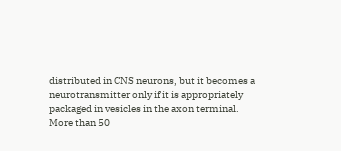distributed in CNS neurons, but it becomes a neurotransmitter only if it is appropriately
packaged in vesicles in the axon terminal.
More than 50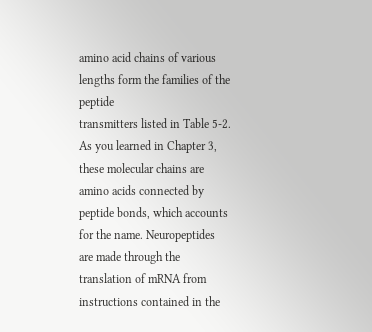amino acid chains of various lengths form the families of the peptide
transmitters listed in Table 5-2. As you learned in Chapter 3, these molecular chains are
amino acids connected by peptide bonds, which accounts for the name. Neuropeptides
are made through the translation of mRNA from instructions contained in the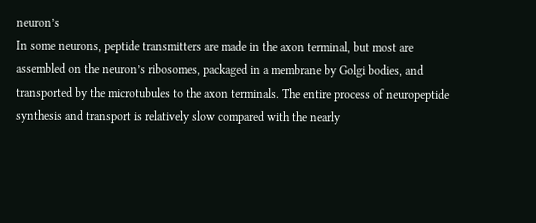neuron’s
In some neurons, peptide transmitters are made in the axon terminal, but most are
assembled on the neuron’s ribosomes, packaged in a membrane by Golgi bodies, and
transported by the microtubules to the axon terminals. The entire process of neuropeptide
synthesis and transport is relatively slow compared with the nearly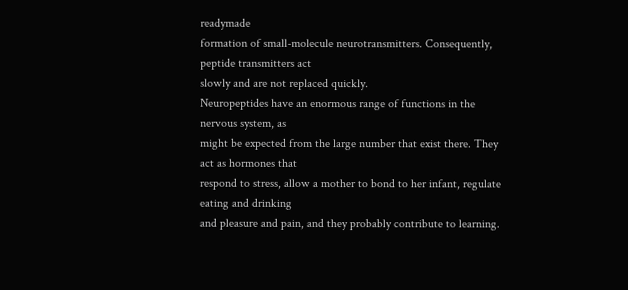readymade
formation of small-molecule neurotransmitters. Consequently, peptide transmitters act
slowly and are not replaced quickly.
Neuropeptides have an enormous range of functions in the nervous system, as
might be expected from the large number that exist there. They act as hormones that
respond to stress, allow a mother to bond to her infant, regulate eating and drinking
and pleasure and pain, and they probably contribute to learning.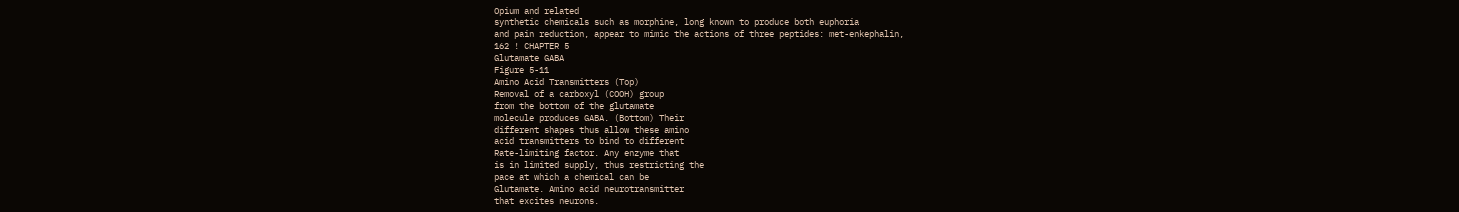Opium and related
synthetic chemicals such as morphine, long known to produce both euphoria
and pain reduction, appear to mimic the actions of three peptides: met-enkephalin,
162 ! CHAPTER 5
Glutamate GABA
Figure 5-11
Amino Acid Transmitters (Top)
Removal of a carboxyl (COOH) group
from the bottom of the glutamate
molecule produces GABA. (Bottom) Their
different shapes thus allow these amino
acid transmitters to bind to different
Rate-limiting factor. Any enzyme that
is in limited supply, thus restricting the
pace at which a chemical can be
Glutamate. Amino acid neurotransmitter
that excites neurons.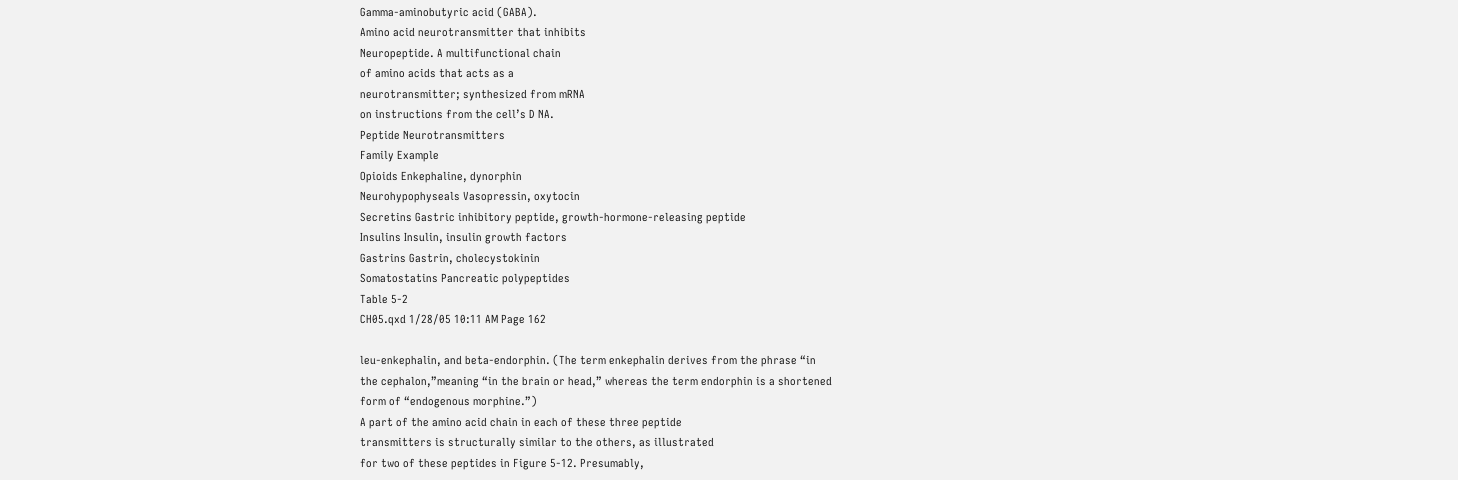Gamma-aminobutyric acid (GABA).
Amino acid neurotransmitter that inhibits
Neuropeptide. A multifunctional chain
of amino acids that acts as a
neurotransmitter; synthesized from mRNA
on instructions from the cell’s D NA.
Peptide Neurotransmitters
Family Example
Opioids Enkephaline, dynorphin
Neurohypophyseals Vasopressin, oxytocin
Secretins Gastric inhibitory peptide, growth-hormone-releasing peptide
Insulins Insulin, insulin growth factors
Gastrins Gastrin, cholecystokinin
Somatostatins Pancreatic polypeptides
Table 5-2
CH05.qxd 1/28/05 10:11 AM Page 162

leu-enkephalin, and beta-endorphin. (The term enkephalin derives from the phrase “in
the cephalon,”meaning “in the brain or head,” whereas the term endorphin is a shortened
form of “endogenous morphine.”)
A part of the amino acid chain in each of these three peptide
transmitters is structurally similar to the others, as illustrated
for two of these peptides in Figure 5-12. Presumably,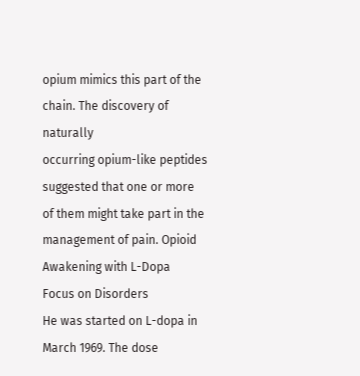opium mimics this part of the chain. The discovery of naturally
occurring opium-like peptides suggested that one or more
of them might take part in the management of pain. Opioid
Awakening with L-Dopa
Focus on Disorders
He was started on L-dopa in March 1969. The dose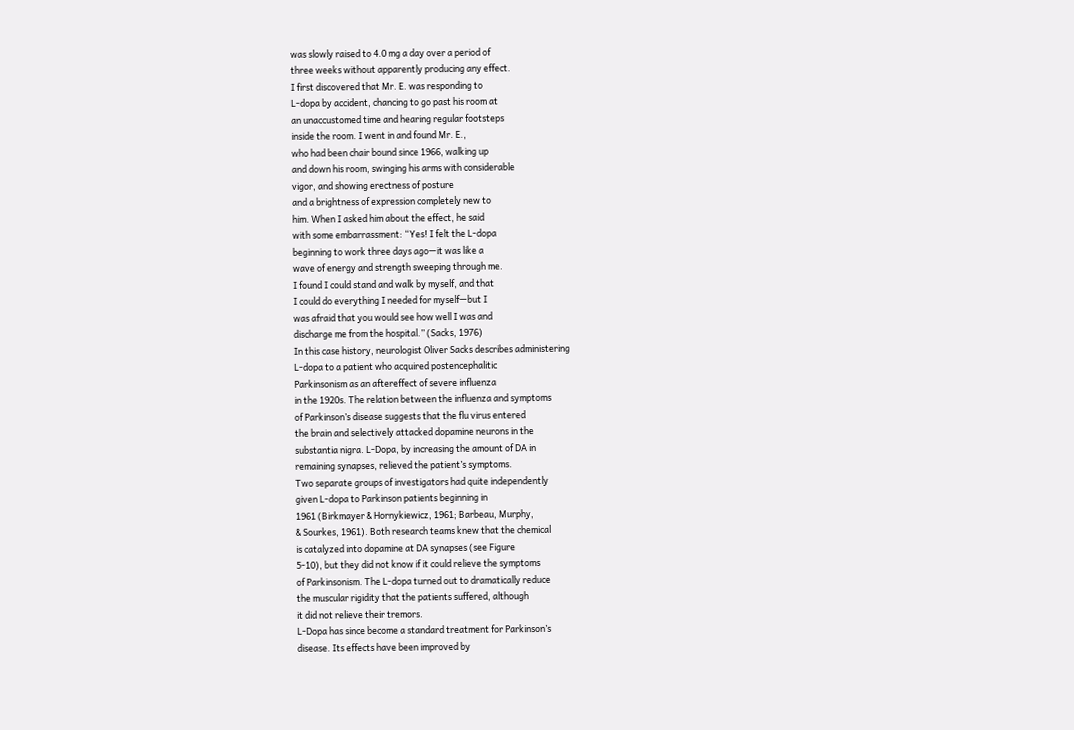was slowly raised to 4.0 mg a day over a period of
three weeks without apparently producing any effect.
I first discovered that Mr. E. was responding to
L-dopa by accident, chancing to go past his room at
an unaccustomed time and hearing regular footsteps
inside the room. I went in and found Mr. E.,
who had been chair bound since 1966, walking up
and down his room, swinging his arms with considerable
vigor, and showing erectness of posture
and a brightness of expression completely new to
him. When I asked him about the effect, he said
with some embarrassment: “Yes! I felt the L-dopa
beginning to work three days ago—it was like a
wave of energy and strength sweeping through me.
I found I could stand and walk by myself, and that
I could do everything I needed for myself—but I
was afraid that you would see how well I was and
discharge me from the hospital.” (Sacks, 1976)
In this case history, neurologist Oliver Sacks describes administering
L-dopa to a patient who acquired postencephalitic
Parkinsonism as an aftereffect of severe influenza
in the 1920s. The relation between the influenza and symptoms
of Parkinson’s disease suggests that the flu virus entered
the brain and selectively attacked dopamine neurons in the
substantia nigra. L-Dopa, by increasing the amount of DA in
remaining synapses, relieved the patient’s symptoms.
Two separate groups of investigators had quite independently
given L-dopa to Parkinson patients beginning in
1961 (Birkmayer & Hornykiewicz, 1961; Barbeau, Murphy,
& Sourkes, 1961). Both research teams knew that the chemical
is catalyzed into dopamine at DA synapses (see Figure
5-10), but they did not know if it could relieve the symptoms
of Parkinsonism. The L-dopa turned out to dramatically reduce
the muscular rigidity that the patients suffered, although
it did not relieve their tremors.
L-Dopa has since become a standard treatment for Parkinson’s
disease. Its effects have been improved by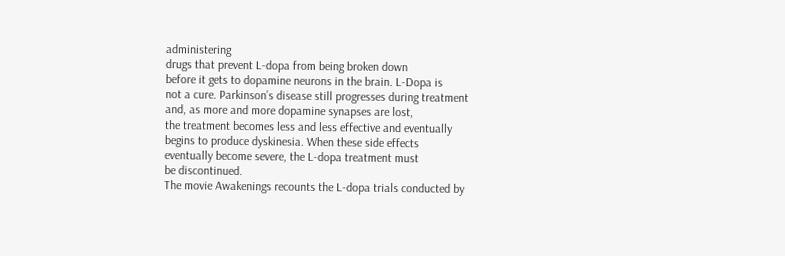administering
drugs that prevent L-dopa from being broken down
before it gets to dopamine neurons in the brain. L-Dopa is
not a cure. Parkinson’s disease still progresses during treatment
and, as more and more dopamine synapses are lost,
the treatment becomes less and less effective and eventually
begins to produce dyskinesia. When these side effects
eventually become severe, the L-dopa treatment must
be discontinued.
The movie Awakenings recounts the L-dopa trials conducted by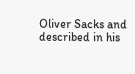Oliver Sacks and described in his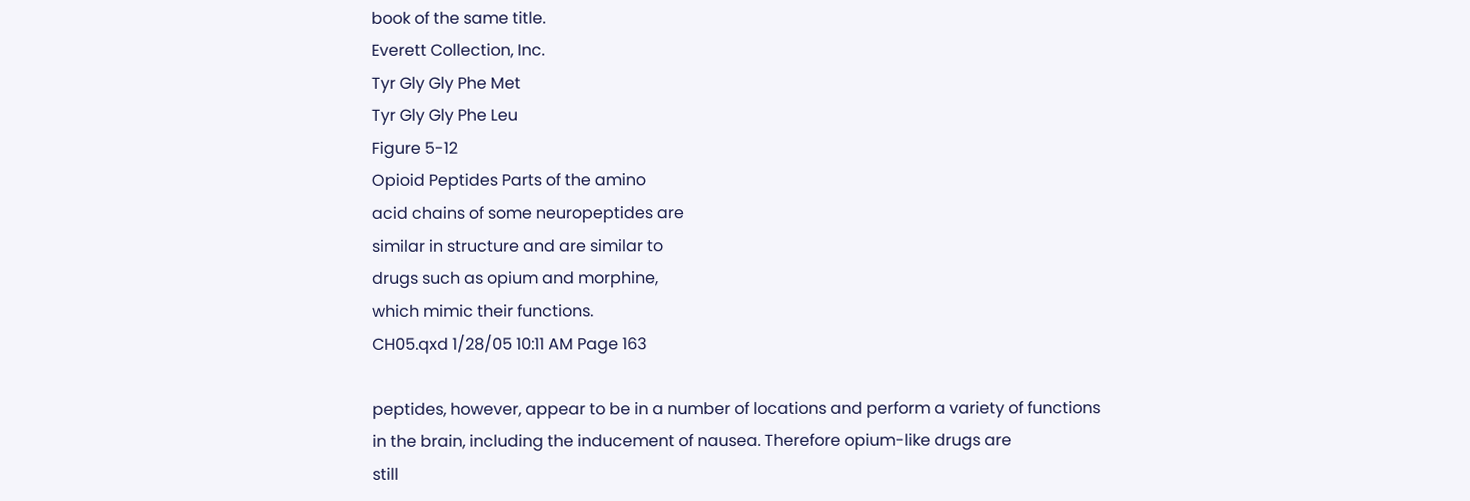book of the same title.
Everett Collection, Inc.
Tyr Gly Gly Phe Met
Tyr Gly Gly Phe Leu
Figure 5-12
Opioid Peptides Parts of the amino
acid chains of some neuropeptides are
similar in structure and are similar to
drugs such as opium and morphine,
which mimic their functions.
CH05.qxd 1/28/05 10:11 AM Page 163

peptides, however, appear to be in a number of locations and perform a variety of functions
in the brain, including the inducement of nausea. Therefore opium-like drugs are
still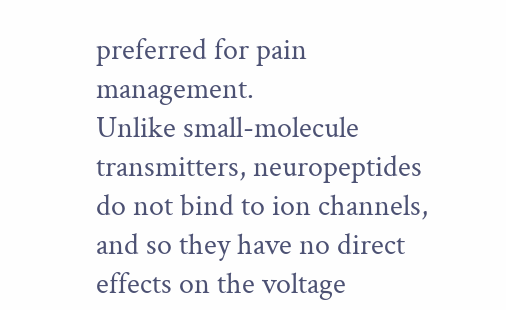preferred for pain management.
Unlike small-molecule transmitters, neuropeptides do not bind to ion channels,
and so they have no direct effects on the voltage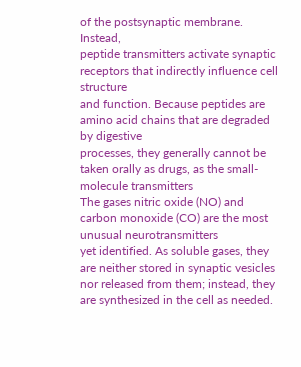of the postsynaptic membrane. Instead,
peptide transmitters activate synaptic receptors that indirectly influence cell structure
and function. Because peptides are amino acid chains that are degraded by digestive
processes, they generally cannot be taken orally as drugs, as the small-molecule transmitters
The gases nitric oxide (NO) and carbon monoxide (CO) are the most unusual neurotransmitters
yet identified. As soluble gases, they are neither stored in synaptic vesicles
nor released from them; instead, they are synthesized in the cell as needed.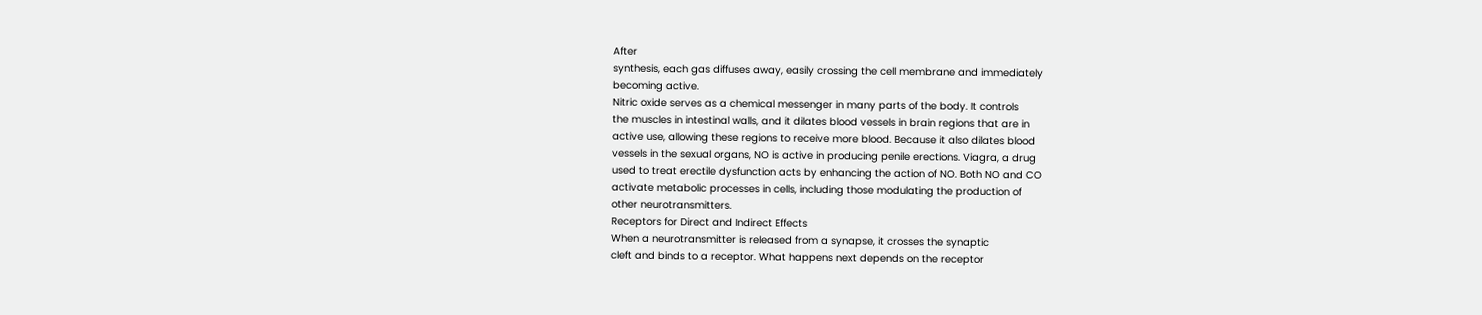After
synthesis, each gas diffuses away, easily crossing the cell membrane and immediately
becoming active.
Nitric oxide serves as a chemical messenger in many parts of the body. It controls
the muscles in intestinal walls, and it dilates blood vessels in brain regions that are in
active use, allowing these regions to receive more blood. Because it also dilates blood
vessels in the sexual organs, NO is active in producing penile erections. Viagra, a drug
used to treat erectile dysfunction acts by enhancing the action of NO. Both NO and CO
activate metabolic processes in cells, including those modulating the production of
other neurotransmitters.
Receptors for Direct and Indirect Effects
When a neurotransmitter is released from a synapse, it crosses the synaptic
cleft and binds to a receptor. What happens next depends on the receptor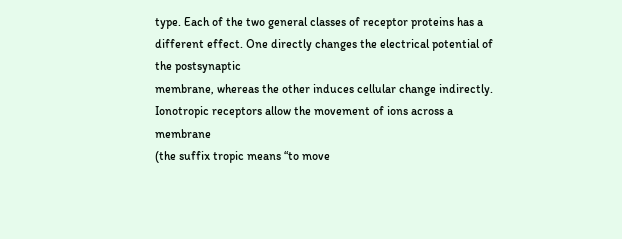type. Each of the two general classes of receptor proteins has a
different effect. One directly changes the electrical potential of the postsynaptic
membrane, whereas the other induces cellular change indirectly.
Ionotropic receptors allow the movement of ions across a membrane
(the suffix tropic means “to move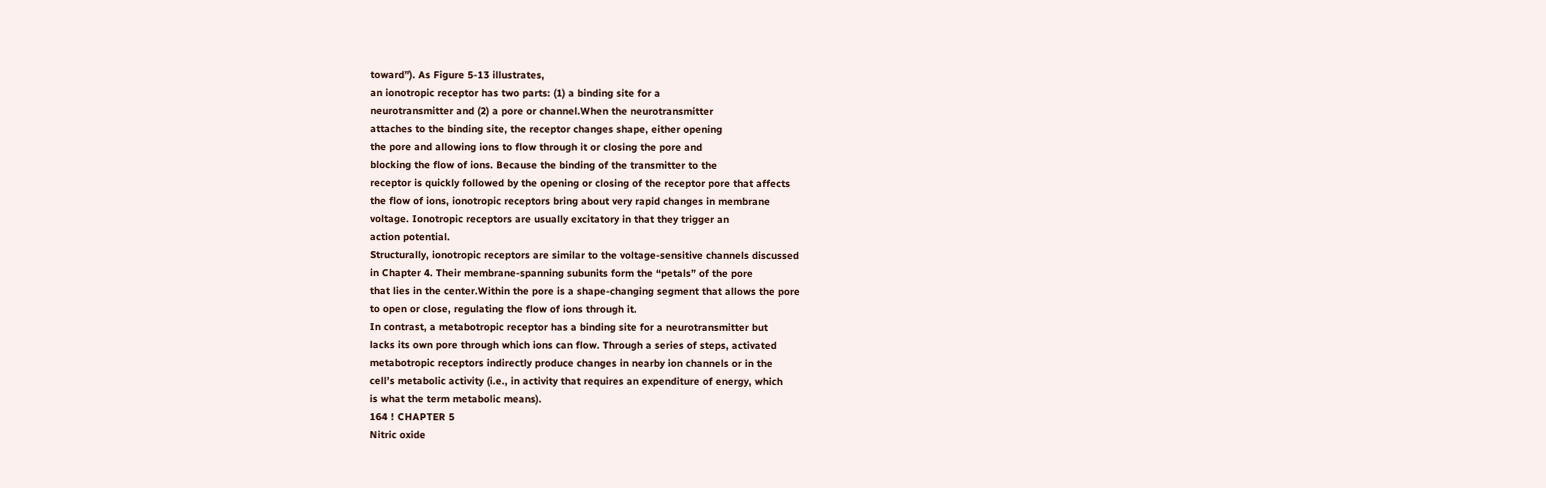toward”). As Figure 5-13 illustrates,
an ionotropic receptor has two parts: (1) a binding site for a
neurotransmitter and (2) a pore or channel.When the neurotransmitter
attaches to the binding site, the receptor changes shape, either opening
the pore and allowing ions to flow through it or closing the pore and
blocking the flow of ions. Because the binding of the transmitter to the
receptor is quickly followed by the opening or closing of the receptor pore that affects
the flow of ions, ionotropic receptors bring about very rapid changes in membrane
voltage. Ionotropic receptors are usually excitatory in that they trigger an
action potential.
Structurally, ionotropic receptors are similar to the voltage-sensitive channels discussed
in Chapter 4. Their membrane-spanning subunits form the “petals” of the pore
that lies in the center.Within the pore is a shape-changing segment that allows the pore
to open or close, regulating the flow of ions through it.
In contrast, a metabotropic receptor has a binding site for a neurotransmitter but
lacks its own pore through which ions can flow. Through a series of steps, activated
metabotropic receptors indirectly produce changes in nearby ion channels or in the
cell’s metabolic activity (i.e., in activity that requires an expenditure of energy, which
is what the term metabolic means).
164 ! CHAPTER 5
Nitric oxide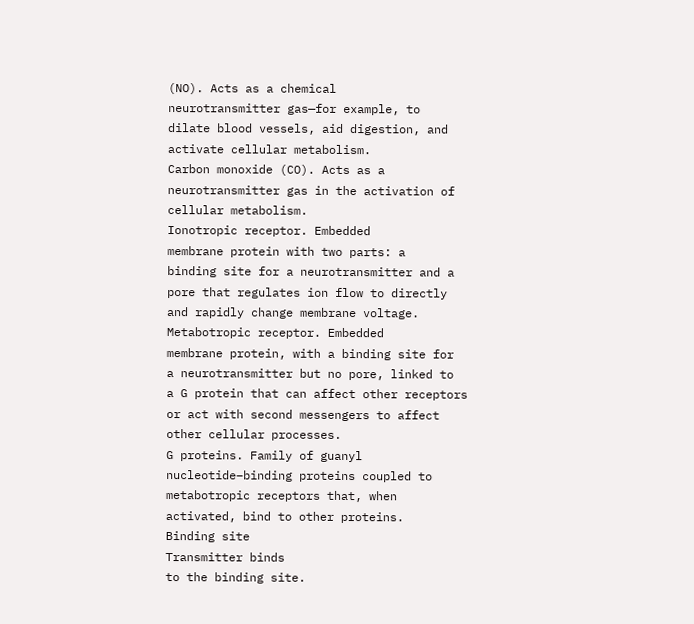(NO). Acts as a chemical
neurotransmitter gas—for example, to
dilate blood vessels, aid digestion, and
activate cellular metabolism.
Carbon monoxide (CO). Acts as a
neurotransmitter gas in the activation of
cellular metabolism.
Ionotropic receptor. Embedded
membrane protein with two parts: a
binding site for a neurotransmitter and a
pore that regulates ion flow to directly
and rapidly change membrane voltage.
Metabotropic receptor. Embedded
membrane protein, with a binding site for
a neurotransmitter but no pore, linked to
a G protein that can affect other receptors
or act with second messengers to affect
other cellular processes.
G proteins. Family of guanyl
nucleotide–binding proteins coupled to
metabotropic receptors that, when
activated, bind to other proteins.
Binding site
Transmitter binds
to the binding site.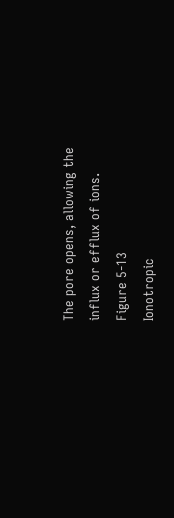The pore opens, allowing the
influx or efflux of ions.
Figure 5-13
Ionotropic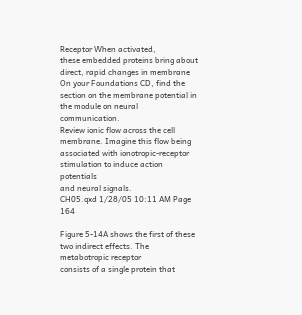Receptor When activated,
these embedded proteins bring about
direct, rapid changes in membrane
On your Foundations CD, find the
section on the membrane potential in
the module on neural communication.
Review ionic flow across the cell
membrane. Imagine this flow being
associated with ionotropic-receptor
stimulation to induce action potentials
and neural signals.
CH05.qxd 1/28/05 10:11 AM Page 164

Figure 5-14A shows the first of these two indirect effects. The metabotropic receptor
consists of a single protein that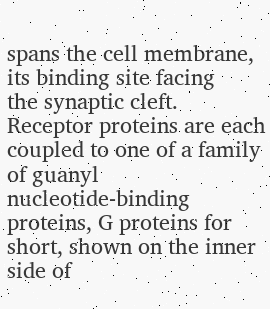spans the cell membrane, its binding site facing
the synaptic cleft. Receptor proteins are each coupled to one of a family of guanyl
nucleotide-binding proteins, G proteins for short, shown on the inner side of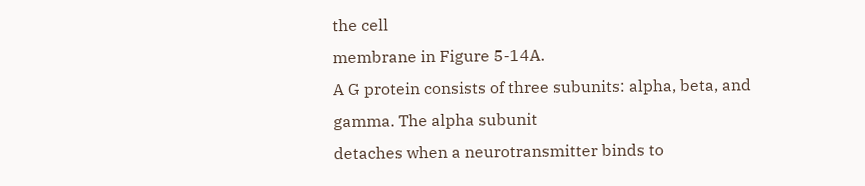the cell
membrane in Figure 5-14A.
A G protein consists of three subunits: alpha, beta, and gamma. The alpha subunit
detaches when a neurotransmitter binds to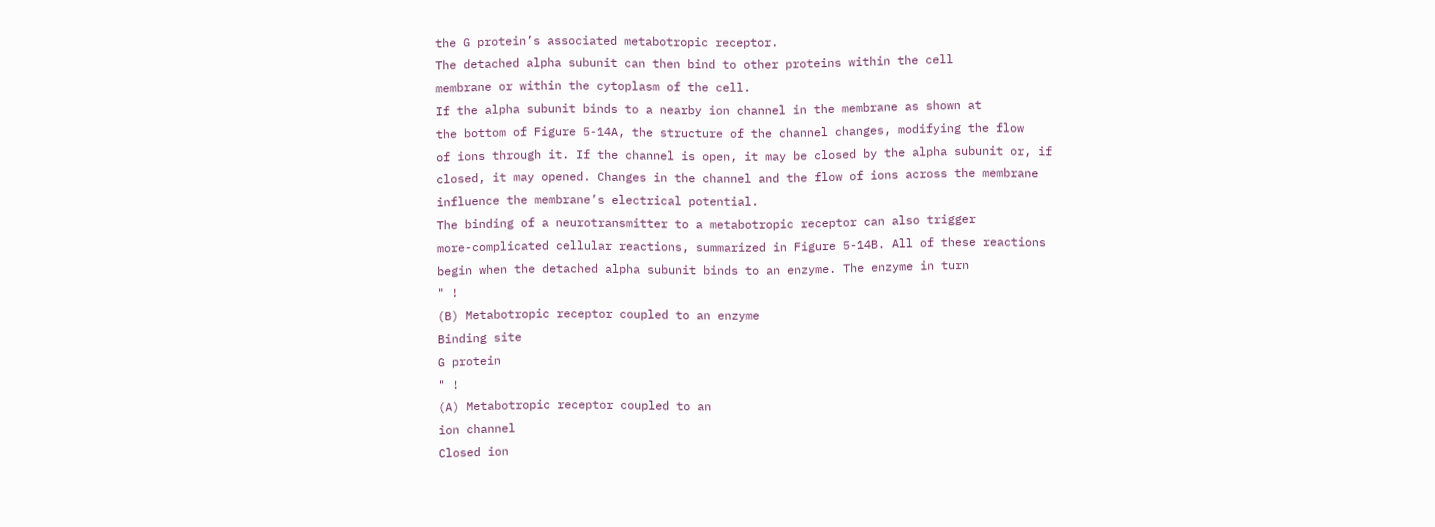the G protein’s associated metabotropic receptor.
The detached alpha subunit can then bind to other proteins within the cell
membrane or within the cytoplasm of the cell.
If the alpha subunit binds to a nearby ion channel in the membrane as shown at
the bottom of Figure 5-14A, the structure of the channel changes, modifying the flow
of ions through it. If the channel is open, it may be closed by the alpha subunit or, if
closed, it may opened. Changes in the channel and the flow of ions across the membrane
influence the membrane’s electrical potential.
The binding of a neurotransmitter to a metabotropic receptor can also trigger
more-complicated cellular reactions, summarized in Figure 5-14B. All of these reactions
begin when the detached alpha subunit binds to an enzyme. The enzyme in turn
" !
(B) Metabotropic receptor coupled to an enzyme
Binding site
G protein
" !
(A) Metabotropic receptor coupled to an
ion channel
Closed ion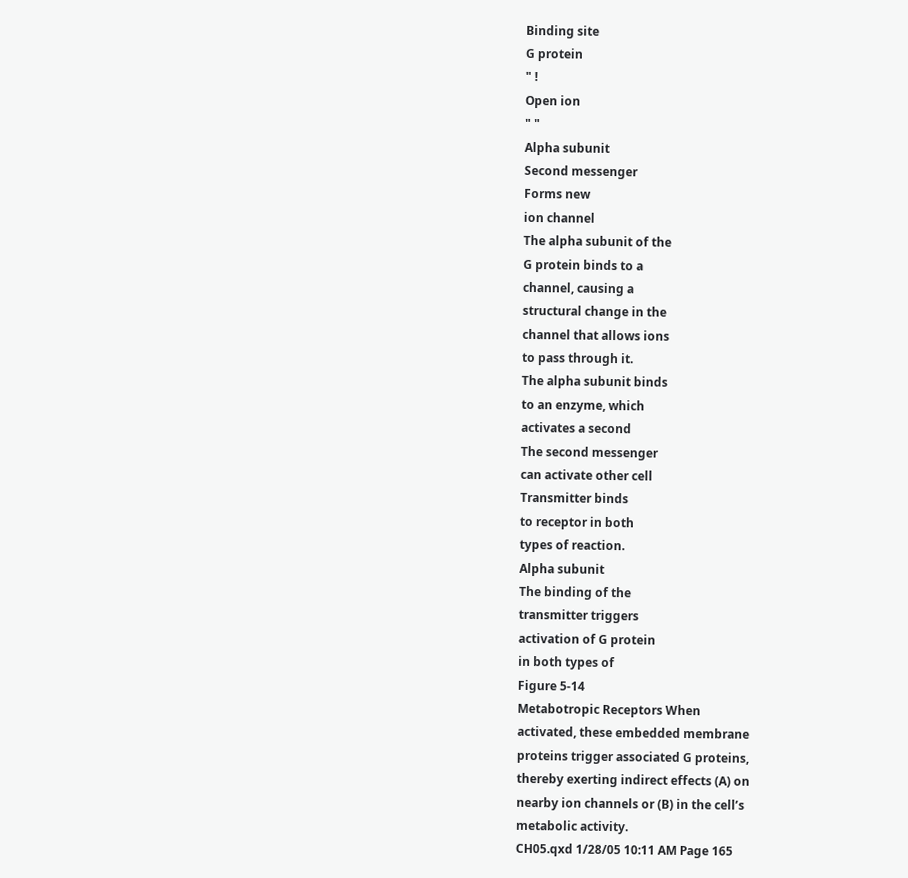Binding site
G protein
" !
Open ion
" "
Alpha subunit
Second messenger
Forms new
ion channel
The alpha subunit of the
G protein binds to a
channel, causing a
structural change in the
channel that allows ions
to pass through it.
The alpha subunit binds
to an enzyme, which
activates a second
The second messenger
can activate other cell
Transmitter binds
to receptor in both
types of reaction.
Alpha subunit
The binding of the
transmitter triggers
activation of G protein
in both types of
Figure 5-14
Metabotropic Receptors When
activated, these embedded membrane
proteins trigger associated G proteins,
thereby exerting indirect effects (A) on
nearby ion channels or (B) in the cell’s
metabolic activity.
CH05.qxd 1/28/05 10:11 AM Page 165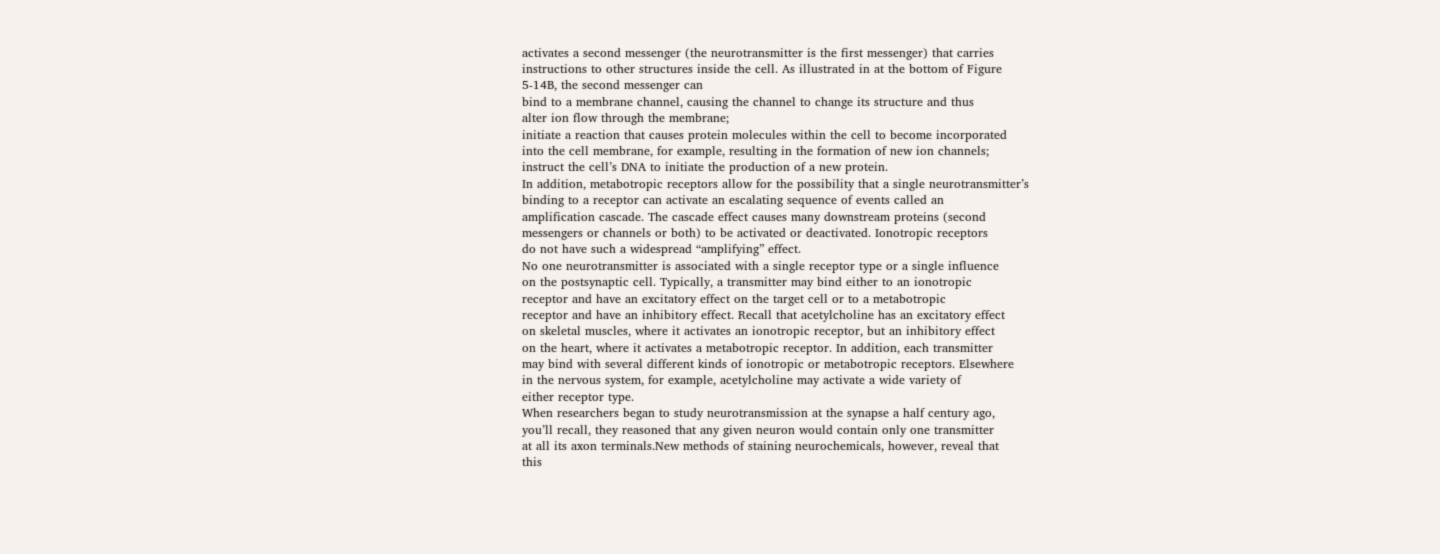activates a second messenger (the neurotransmitter is the first messenger) that carries
instructions to other structures inside the cell. As illustrated in at the bottom of Figure
5-14B, the second messenger can
bind to a membrane channel, causing the channel to change its structure and thus
alter ion flow through the membrane;
initiate a reaction that causes protein molecules within the cell to become incorporated
into the cell membrane, for example, resulting in the formation of new ion channels;
instruct the cell’s DNA to initiate the production of a new protein.
In addition, metabotropic receptors allow for the possibility that a single neurotransmitter’s
binding to a receptor can activate an escalating sequence of events called an
amplification cascade. The cascade effect causes many downstream proteins (second
messengers or channels or both) to be activated or deactivated. Ionotropic receptors
do not have such a widespread “amplifying” effect.
No one neurotransmitter is associated with a single receptor type or a single influence
on the postsynaptic cell. Typically, a transmitter may bind either to an ionotropic
receptor and have an excitatory effect on the target cell or to a metabotropic
receptor and have an inhibitory effect. Recall that acetylcholine has an excitatory effect
on skeletal muscles, where it activates an ionotropic receptor, but an inhibitory effect
on the heart, where it activates a metabotropic receptor. In addition, each transmitter
may bind with several different kinds of ionotropic or metabotropic receptors. Elsewhere
in the nervous system, for example, acetylcholine may activate a wide variety of
either receptor type.
When researchers began to study neurotransmission at the synapse a half century ago,
you’ll recall, they reasoned that any given neuron would contain only one transmitter
at all its axon terminals.New methods of staining neurochemicals, however, reveal that
this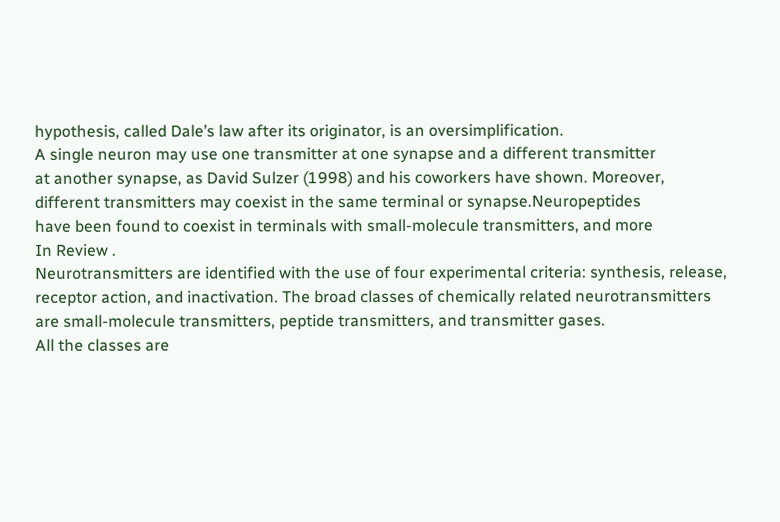hypothesis, called Dale’s law after its originator, is an oversimplification.
A single neuron may use one transmitter at one synapse and a different transmitter
at another synapse, as David Sulzer (1998) and his coworkers have shown. Moreover,
different transmitters may coexist in the same terminal or synapse.Neuropeptides
have been found to coexist in terminals with small-molecule transmitters, and more
In Review .
Neurotransmitters are identified with the use of four experimental criteria: synthesis, release,
receptor action, and inactivation. The broad classes of chemically related neurotransmitters
are small-molecule transmitters, peptide transmitters, and transmitter gases.
All the classes are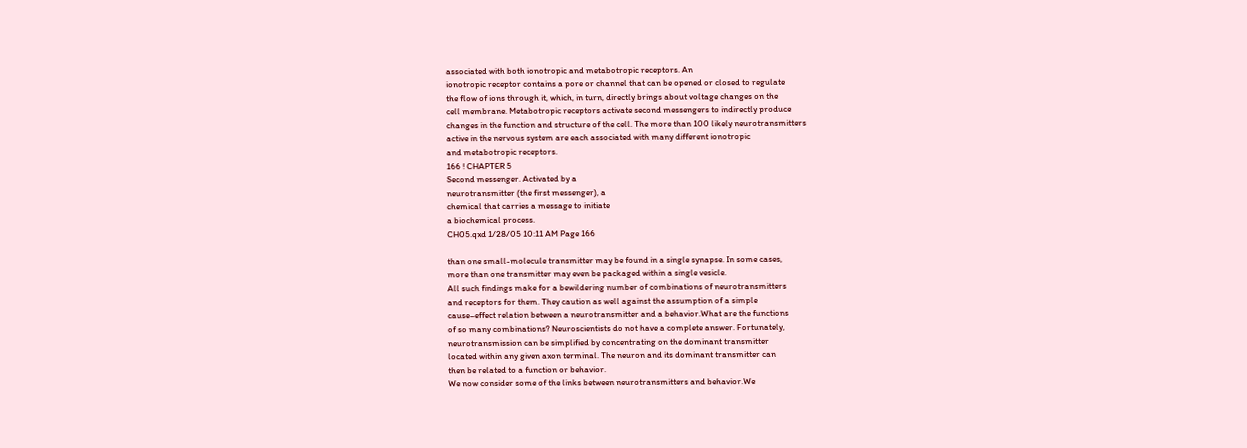associated with both ionotropic and metabotropic receptors. An
ionotropic receptor contains a pore or channel that can be opened or closed to regulate
the flow of ions through it, which, in turn, directly brings about voltage changes on the
cell membrane. Metabotropic receptors activate second messengers to indirectly produce
changes in the function and structure of the cell. The more than 100 likely neurotransmitters
active in the nervous system are each associated with many different ionotropic
and metabotropic receptors.
166 ! CHAPTER 5
Second messenger. Activated by a
neurotransmitter (the first messenger), a
chemical that carries a message to initiate
a biochemical process.
CH05.qxd 1/28/05 10:11 AM Page 166

than one small-molecule transmitter may be found in a single synapse. In some cases,
more than one transmitter may even be packaged within a single vesicle.
All such findings make for a bewildering number of combinations of neurotransmitters
and receptors for them. They caution as well against the assumption of a simple
cause–effect relation between a neurotransmitter and a behavior.What are the functions
of so many combinations? Neuroscientists do not have a complete answer. Fortunately,
neurotransmission can be simplified by concentrating on the dominant transmitter
located within any given axon terminal. The neuron and its dominant transmitter can
then be related to a function or behavior.
We now consider some of the links between neurotransmitters and behavior.We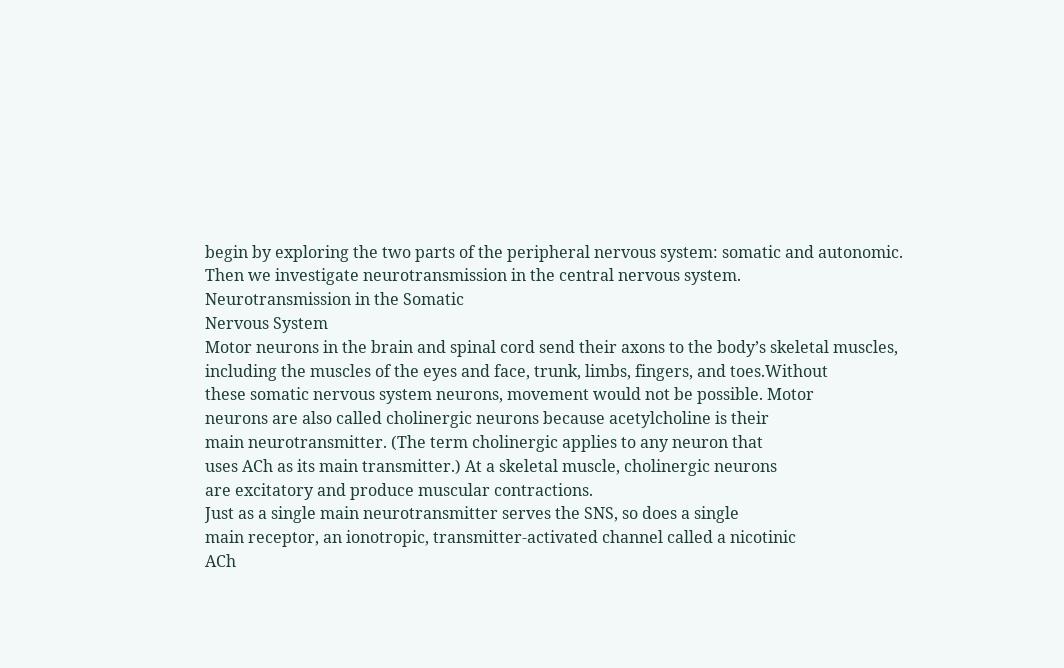begin by exploring the two parts of the peripheral nervous system: somatic and autonomic.
Then we investigate neurotransmission in the central nervous system.
Neurotransmission in the Somatic
Nervous System
Motor neurons in the brain and spinal cord send their axons to the body’s skeletal muscles,
including the muscles of the eyes and face, trunk, limbs, fingers, and toes.Without
these somatic nervous system neurons, movement would not be possible. Motor
neurons are also called cholinergic neurons because acetylcholine is their
main neurotransmitter. (The term cholinergic applies to any neuron that
uses ACh as its main transmitter.) At a skeletal muscle, cholinergic neurons
are excitatory and produce muscular contractions.
Just as a single main neurotransmitter serves the SNS, so does a single
main receptor, an ionotropic, transmitter-activated channel called a nicotinic
ACh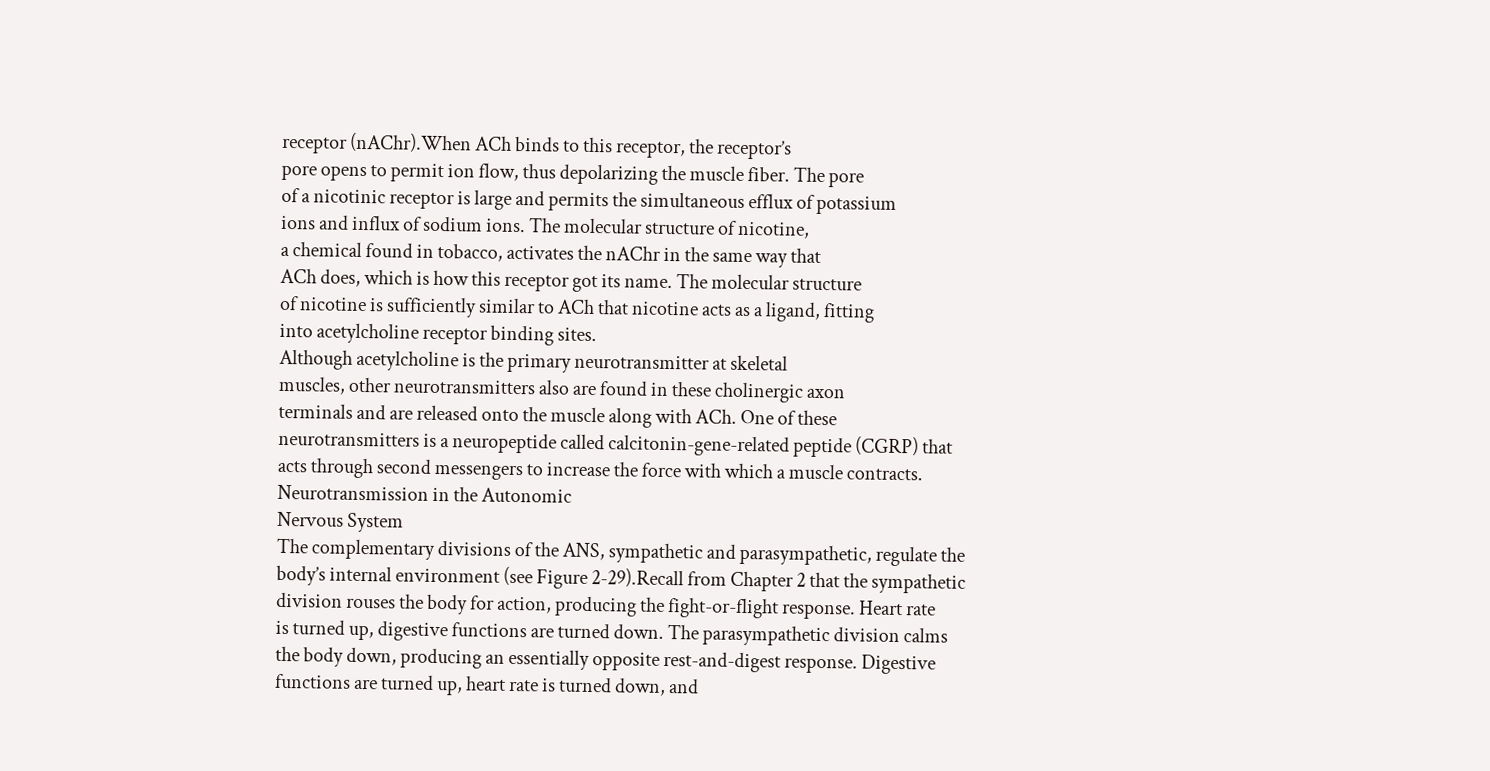receptor (nAChr).When ACh binds to this receptor, the receptor’s
pore opens to permit ion flow, thus depolarizing the muscle fiber. The pore
of a nicotinic receptor is large and permits the simultaneous efflux of potassium
ions and influx of sodium ions. The molecular structure of nicotine,
a chemical found in tobacco, activates the nAChr in the same way that
ACh does, which is how this receptor got its name. The molecular structure
of nicotine is sufficiently similar to ACh that nicotine acts as a ligand, fitting
into acetylcholine receptor binding sites.
Although acetylcholine is the primary neurotransmitter at skeletal
muscles, other neurotransmitters also are found in these cholinergic axon
terminals and are released onto the muscle along with ACh. One of these
neurotransmitters is a neuropeptide called calcitonin-gene-related peptide (CGRP) that
acts through second messengers to increase the force with which a muscle contracts.
Neurotransmission in the Autonomic
Nervous System
The complementary divisions of the ANS, sympathetic and parasympathetic, regulate the
body’s internal environment (see Figure 2-29).Recall from Chapter 2 that the sympathetic
division rouses the body for action, producing the fight-or-flight response. Heart rate
is turned up, digestive functions are turned down. The parasympathetic division calms
the body down, producing an essentially opposite rest-and-digest response. Digestive
functions are turned up, heart rate is turned down, and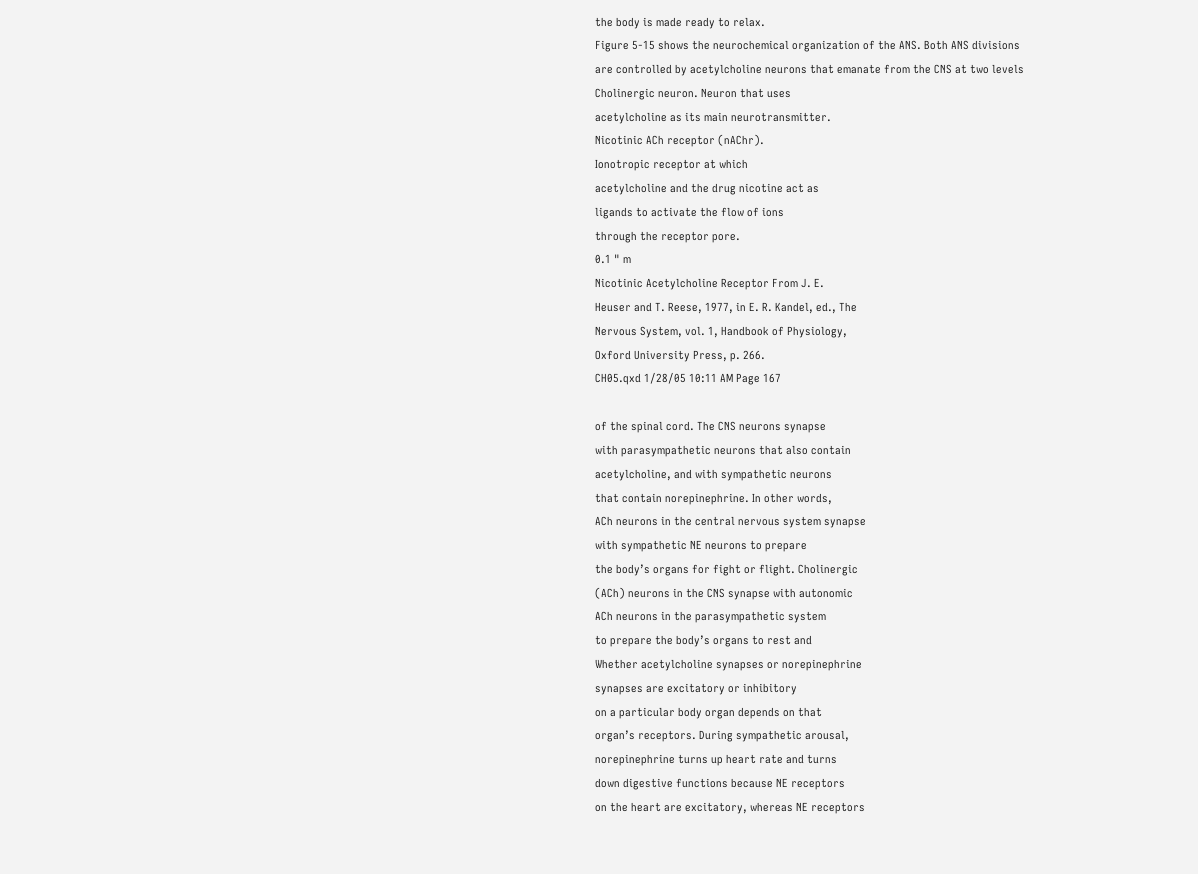the body is made ready to relax.
Figure 5-15 shows the neurochemical organization of the ANS. Both ANS divisions
are controlled by acetylcholine neurons that emanate from the CNS at two levels
Cholinergic neuron. Neuron that uses
acetylcholine as its main neurotransmitter.
Nicotinic ACh receptor (nAChr).
Ionotropic receptor at which
acetylcholine and the drug nicotine act as
ligands to activate the flow of ions
through the receptor pore.
0.1 " m
Nicotinic Acetylcholine Receptor From J. E.
Heuser and T. Reese, 1977, in E. R. Kandel, ed., The
Nervous System, vol. 1, Handbook of Physiology,
Oxford University Press, p. 266.
CH05.qxd 1/28/05 10:11 AM Page 167

of the spinal cord. The CNS neurons synapse
with parasympathetic neurons that also contain
acetylcholine, and with sympathetic neurons
that contain norepinephrine. In other words,
ACh neurons in the central nervous system synapse
with sympathetic NE neurons to prepare
the body’s organs for fight or flight. Cholinergic
(ACh) neurons in the CNS synapse with autonomic
ACh neurons in the parasympathetic system
to prepare the body’s organs to rest and
Whether acetylcholine synapses or norepinephrine
synapses are excitatory or inhibitory
on a particular body organ depends on that
organ’s receptors. During sympathetic arousal,
norepinephrine turns up heart rate and turns
down digestive functions because NE receptors
on the heart are excitatory, whereas NE receptors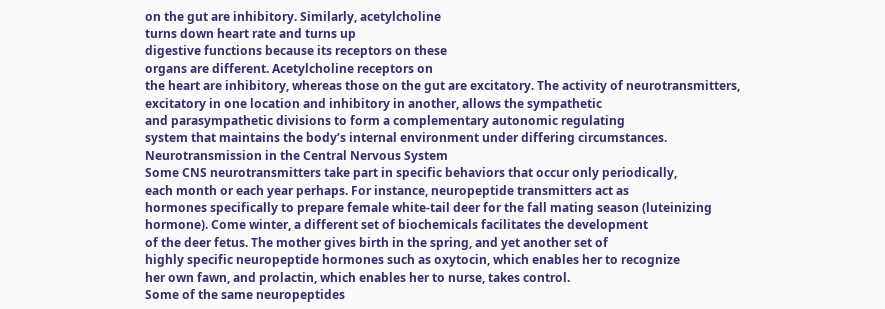on the gut are inhibitory. Similarly, acetylcholine
turns down heart rate and turns up
digestive functions because its receptors on these
organs are different. Acetylcholine receptors on
the heart are inhibitory, whereas those on the gut are excitatory. The activity of neurotransmitters,
excitatory in one location and inhibitory in another, allows the sympathetic
and parasympathetic divisions to form a complementary autonomic regulating
system that maintains the body’s internal environment under differing circumstances.
Neurotransmission in the Central Nervous System
Some CNS neurotransmitters take part in specific behaviors that occur only periodically,
each month or each year perhaps. For instance, neuropeptide transmitters act as
hormones specifically to prepare female white-tail deer for the fall mating season (luteinizing
hormone). Come winter, a different set of biochemicals facilitates the development
of the deer fetus. The mother gives birth in the spring, and yet another set of
highly specific neuropeptide hormones such as oxytocin, which enables her to recognize
her own fawn, and prolactin, which enables her to nurse, takes control.
Some of the same neuropeptides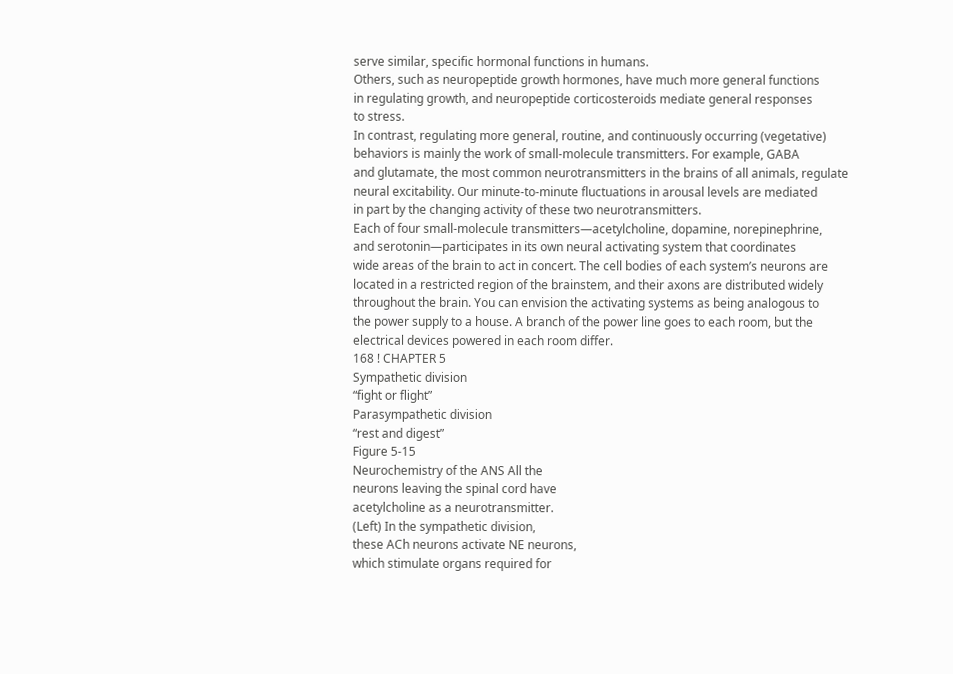serve similar, specific hormonal functions in humans.
Others, such as neuropeptide growth hormones, have much more general functions
in regulating growth, and neuropeptide corticosteroids mediate general responses
to stress.
In contrast, regulating more general, routine, and continuously occurring (vegetative)
behaviors is mainly the work of small-molecule transmitters. For example, GABA
and glutamate, the most common neurotransmitters in the brains of all animals, regulate
neural excitability. Our minute-to-minute fluctuations in arousal levels are mediated
in part by the changing activity of these two neurotransmitters.
Each of four small-molecule transmitters—acetylcholine, dopamine, norepinephrine,
and serotonin—participates in its own neural activating system that coordinates
wide areas of the brain to act in concert. The cell bodies of each system’s neurons are
located in a restricted region of the brainstem, and their axons are distributed widely
throughout the brain. You can envision the activating systems as being analogous to
the power supply to a house. A branch of the power line goes to each room, but the
electrical devices powered in each room differ.
168 ! CHAPTER 5
Sympathetic division
“fight or flight”
Parasympathetic division
“rest and digest”
Figure 5-15
Neurochemistry of the ANS All the
neurons leaving the spinal cord have
acetylcholine as a neurotransmitter.
(Left) In the sympathetic division,
these ACh neurons activate NE neurons,
which stimulate organs required for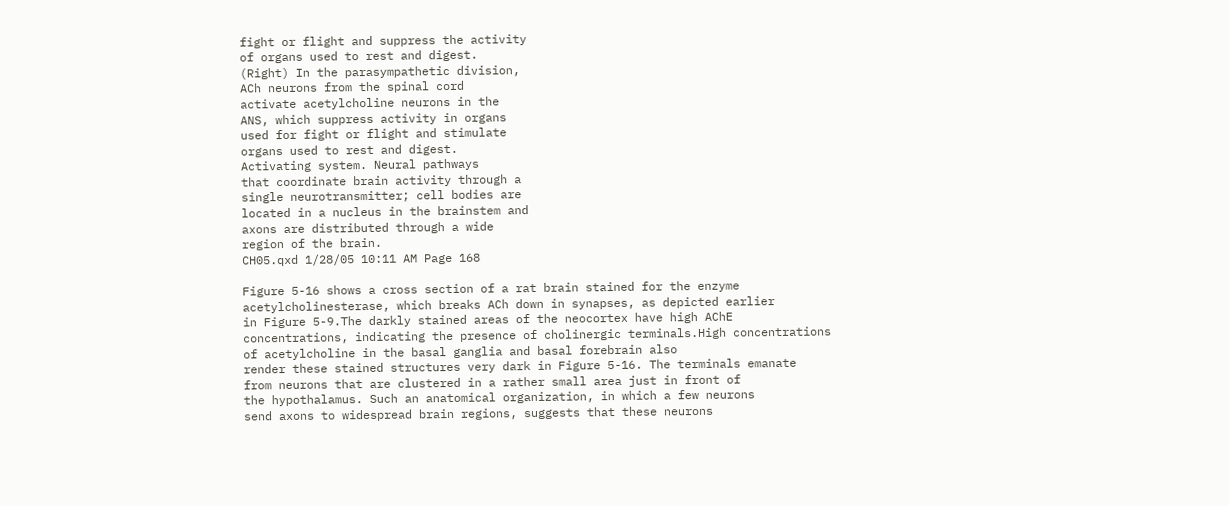fight or flight and suppress the activity
of organs used to rest and digest.
(Right) In the parasympathetic division,
ACh neurons from the spinal cord
activate acetylcholine neurons in the
ANS, which suppress activity in organs
used for fight or flight and stimulate
organs used to rest and digest.
Activating system. Neural pathways
that coordinate brain activity through a
single neurotransmitter; cell bodies are
located in a nucleus in the brainstem and
axons are distributed through a wide
region of the brain.
CH05.qxd 1/28/05 10:11 AM Page 168

Figure 5-16 shows a cross section of a rat brain stained for the enzyme
acetylcholinesterase, which breaks ACh down in synapses, as depicted earlier
in Figure 5-9.The darkly stained areas of the neocortex have high AChE
concentrations, indicating the presence of cholinergic terminals.High concentrations
of acetylcholine in the basal ganglia and basal forebrain also
render these stained structures very dark in Figure 5-16. The terminals emanate
from neurons that are clustered in a rather small area just in front of
the hypothalamus. Such an anatomical organization, in which a few neurons
send axons to widespread brain regions, suggests that these neurons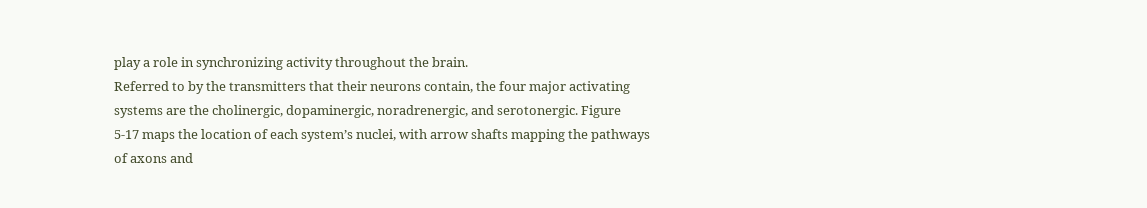play a role in synchronizing activity throughout the brain.
Referred to by the transmitters that their neurons contain, the four major activating
systems are the cholinergic, dopaminergic, noradrenergic, and serotonergic. Figure
5-17 maps the location of each system’s nuclei, with arrow shafts mapping the pathways
of axons and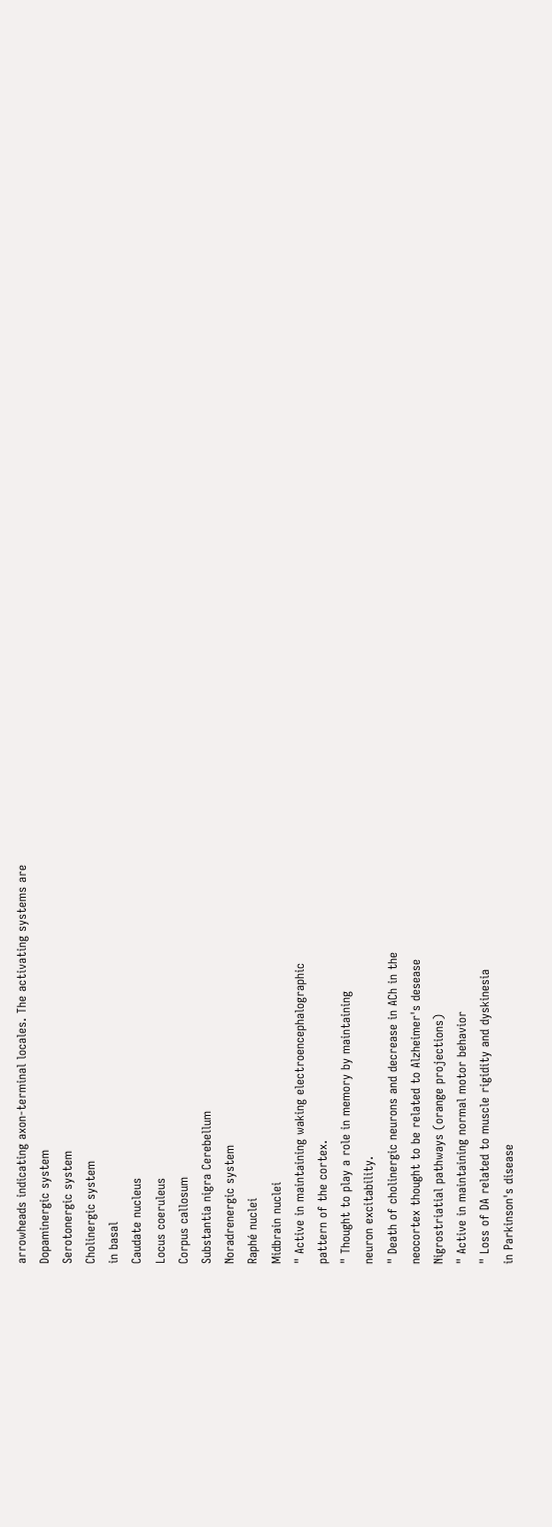arrowheads indicating axon-terminal locales. The activating systems are
Dopaminergic system
Serotonergic system
Cholinergic system
in basal
Caudate nucleus
Locus coeruleus
Corpus callosum
Substantia nigra Cerebellum
Noradrenergic system
Raphé nuclei
Midbrain nuclei
" Active in maintaining waking electroencephalographic
pattern of the cortex.
" Thought to play a role in memory by maintaining
neuron excitability.
" Death of cholinergic neurons and decrease in ACh in the
neocortex thought to be related to Alzheimer's desease
Nigrostriatial pathways (orange projections)
" Active in maintaining normal motor behavior
" Loss of DA related to muscle rigidity and dyskinesia
in Parkinson's disease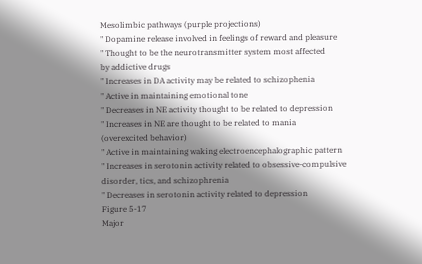Mesolimbic pathways (purple projections)
" Dopamine release involved in feelings of reward and pleasure
" Thought to be the neurotransmitter system most affected
by addictive drugs
" Increases in DA activity may be related to schizophenia
" Active in maintaining emotional tone
" Decreases in NE activity thought to be related to depression
" Increases in NE are thought to be related to mania
(overexcited behavior)
" Active in maintaining waking electroencephalographic pattern
" Increases in serotonin activity related to obsessive-compulsive
disorder, tics, and schizophrenia
" Decreases in serotonin activity related to depression
Figure 5-17
Major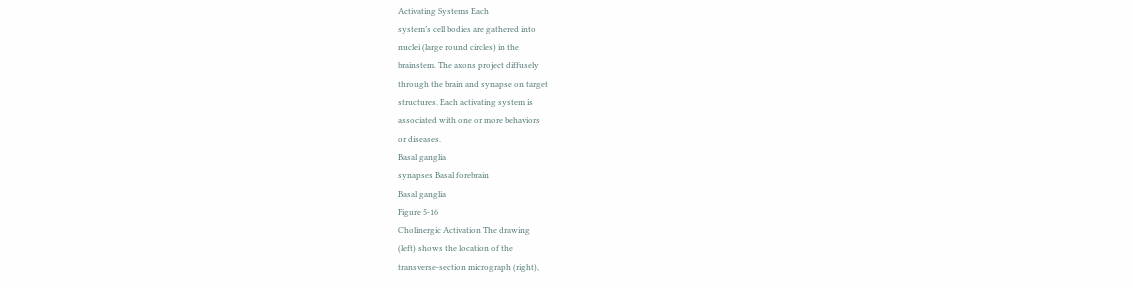Activating Systems Each
system’s cell bodies are gathered into
nuclei (large round circles) in the
brainstem. The axons project diffusely
through the brain and synapse on target
structures. Each activating system is
associated with one or more behaviors
or diseases.
Basal ganglia
synapses Basal forebrain
Basal ganglia
Figure 5-16
Cholinergic Activation The drawing
(left) shows the location of the
transverse-section micrograph (right),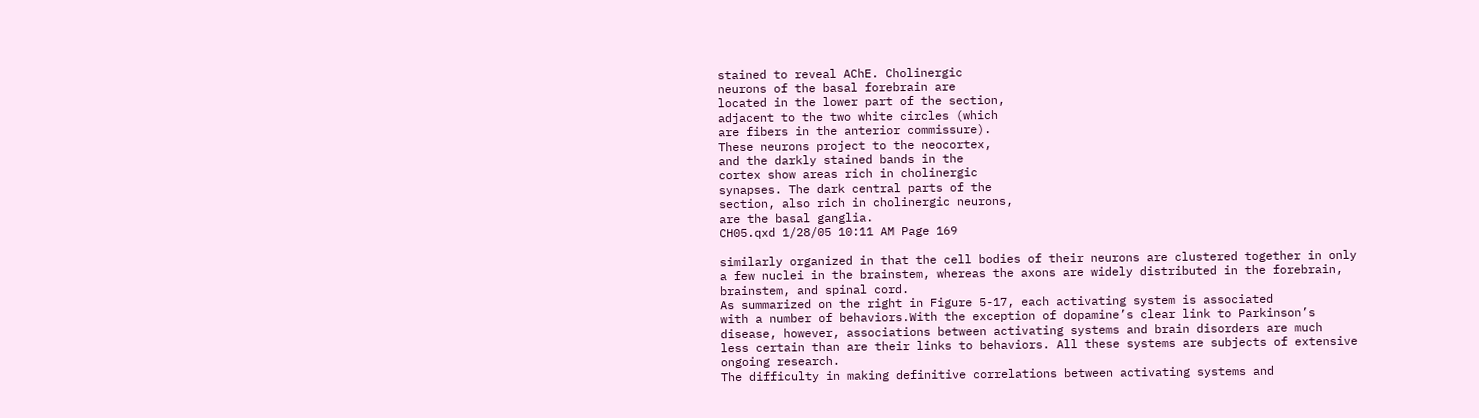stained to reveal AChE. Cholinergic
neurons of the basal forebrain are
located in the lower part of the section,
adjacent to the two white circles (which
are fibers in the anterior commissure).
These neurons project to the neocortex,
and the darkly stained bands in the
cortex show areas rich in cholinergic
synapses. The dark central parts of the
section, also rich in cholinergic neurons,
are the basal ganglia.
CH05.qxd 1/28/05 10:11 AM Page 169

similarly organized in that the cell bodies of their neurons are clustered together in only
a few nuclei in the brainstem, whereas the axons are widely distributed in the forebrain,
brainstem, and spinal cord.
As summarized on the right in Figure 5-17, each activating system is associated
with a number of behaviors.With the exception of dopamine’s clear link to Parkinson’s
disease, however, associations between activating systems and brain disorders are much
less certain than are their links to behaviors. All these systems are subjects of extensive
ongoing research.
The difficulty in making definitive correlations between activating systems and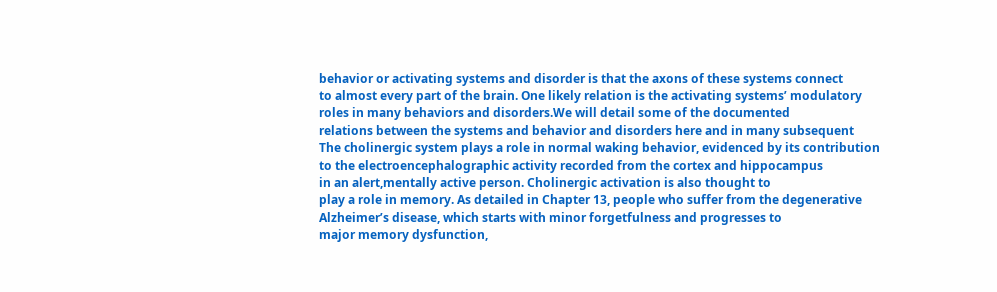behavior or activating systems and disorder is that the axons of these systems connect
to almost every part of the brain. One likely relation is the activating systems’ modulatory
roles in many behaviors and disorders.We will detail some of the documented
relations between the systems and behavior and disorders here and in many subsequent
The cholinergic system plays a role in normal waking behavior, evidenced by its contribution
to the electroencephalographic activity recorded from the cortex and hippocampus
in an alert,mentally active person. Cholinergic activation is also thought to
play a role in memory. As detailed in Chapter 13, people who suffer from the degenerative
Alzheimer’s disease, which starts with minor forgetfulness and progresses to
major memory dysfunction,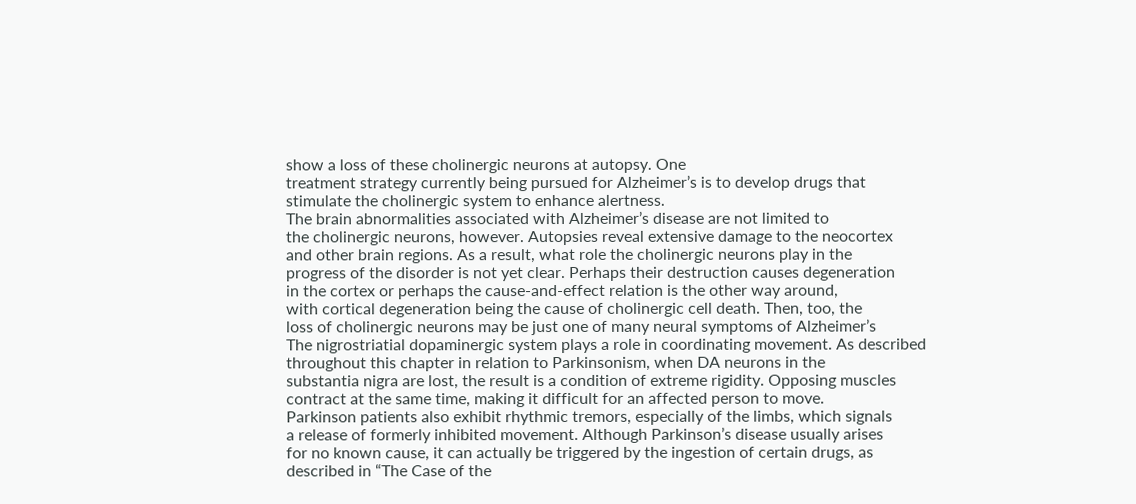show a loss of these cholinergic neurons at autopsy. One
treatment strategy currently being pursued for Alzheimer’s is to develop drugs that
stimulate the cholinergic system to enhance alertness.
The brain abnormalities associated with Alzheimer’s disease are not limited to
the cholinergic neurons, however. Autopsies reveal extensive damage to the neocortex
and other brain regions. As a result, what role the cholinergic neurons play in the
progress of the disorder is not yet clear. Perhaps their destruction causes degeneration
in the cortex or perhaps the cause-and-effect relation is the other way around,
with cortical degeneration being the cause of cholinergic cell death. Then, too, the
loss of cholinergic neurons may be just one of many neural symptoms of Alzheimer’s
The nigrostriatial dopaminergic system plays a role in coordinating movement. As described
throughout this chapter in relation to Parkinsonism, when DA neurons in the
substantia nigra are lost, the result is a condition of extreme rigidity. Opposing muscles
contract at the same time, making it difficult for an affected person to move.
Parkinson patients also exhibit rhythmic tremors, especially of the limbs, which signals
a release of formerly inhibited movement. Although Parkinson’s disease usually arises
for no known cause, it can actually be triggered by the ingestion of certain drugs, as
described in “The Case of the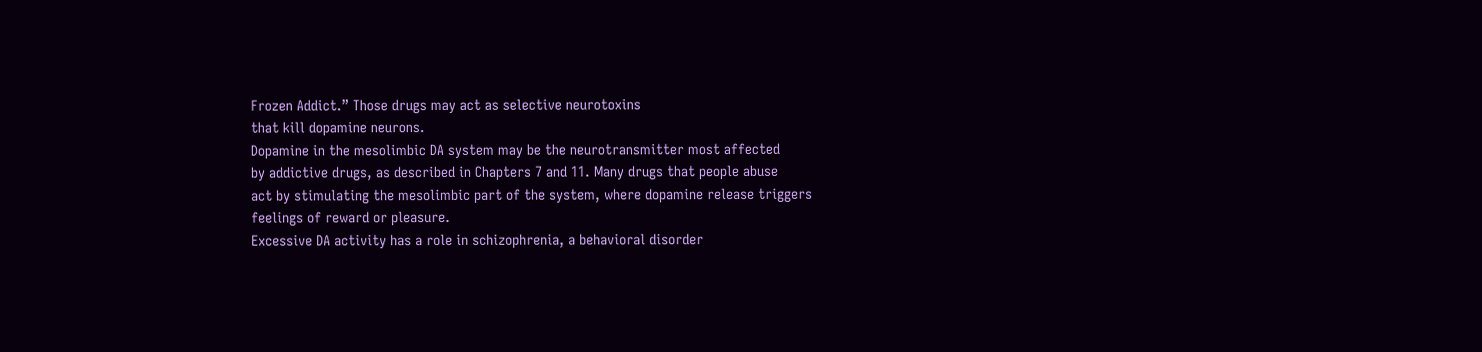Frozen Addict.” Those drugs may act as selective neurotoxins
that kill dopamine neurons.
Dopamine in the mesolimbic DA system may be the neurotransmitter most affected
by addictive drugs, as described in Chapters 7 and 11. Many drugs that people abuse
act by stimulating the mesolimbic part of the system, where dopamine release triggers
feelings of reward or pleasure.
Excessive DA activity has a role in schizophrenia, a behavioral disorder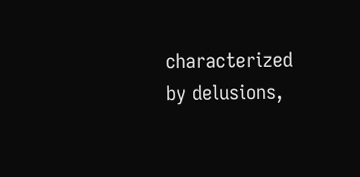characterized
by delusions,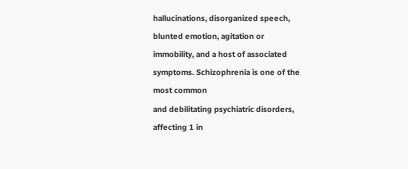hallucinations, disorganized speech, blunted emotion, agitation or
immobility, and a host of associated symptoms. Schizophrenia is one of the most common
and debilitating psychiatric disorders, affecting 1 in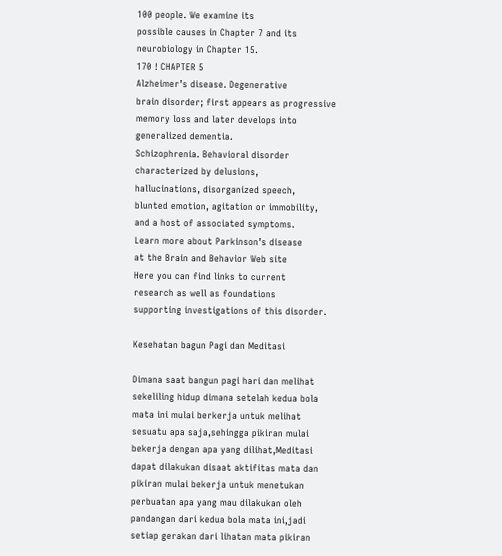100 people. We examine its
possible causes in Chapter 7 and its neurobiology in Chapter 15.
170 ! CHAPTER 5
Alzheimer’s disease. Degenerative
brain disorder; first appears as progressive
memory loss and later develops into
generalized dementia.
Schizophrenia. Behavioral disorder
characterized by delusions,
hallucinations, disorganized speech,
blunted emotion, agitation or immobility,
and a host of associated symptoms.
Learn more about Parkinson’s disease
at the Brain and Behavior Web site
Here you can find links to current
research as well as foundations
supporting investigations of this disorder.

Kesehatan bagun Pagi dan Meditasi

Dimana saat bangun pagi hari dan melihat sekeliling hidup dimana setelah kedua bola mata ini mulai berkerja untuk melihat sesuatu apa saja,sehingga pikiran mulai bekerja dengan apa yang dilihat,Meditasi dapat dilakukan disaat aktifitas mata dan pikiran mulai bekerja untuk menetukan perbuatan apa yang mau dilakukan oleh pandangan dari kedua bola mata ini,jadi setiap gerakan dari lihatan mata pikiran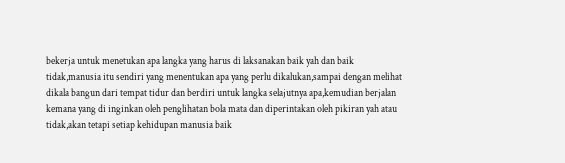bekerja untuk menetukan apa langka yang harus di laksanakan baik yah dan baik tidak,manusia itu sendiri yang menentukan apa yang perlu dikalukan,sampai dengan melihat dikala bangun dari tempat tidur dan berdiri untuk langka selajutnya apa,kemudian berjalan kemana yang di inginkan oleh penglihatan bola mata dan diperintakan oleh pikiran yah atau tidak,akan tetapi setiap kehidupan manusia baik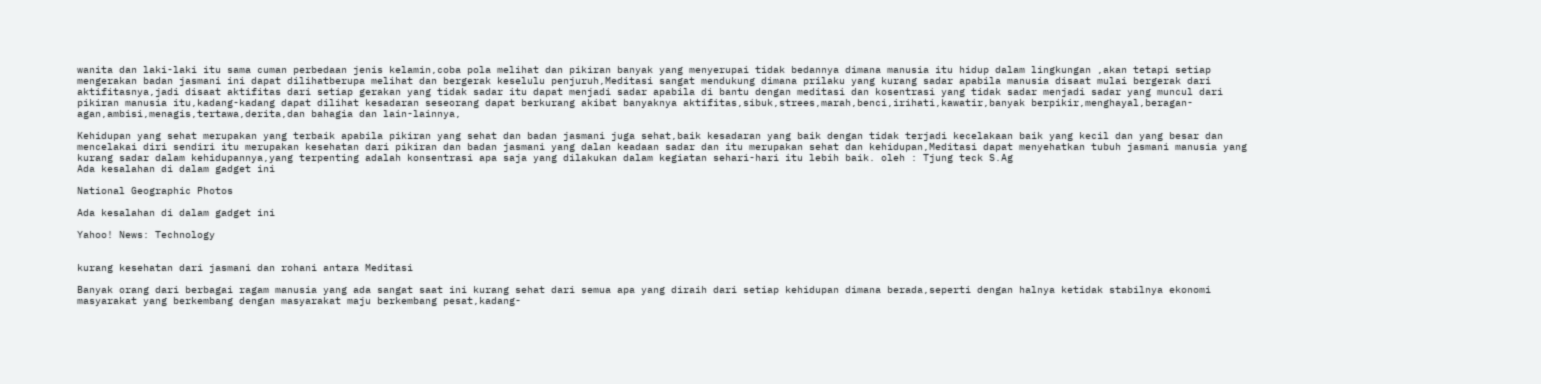wanita dan laki-laki itu sama cuman perbedaan jenis kelamin,coba pola melihat dan pikiran banyak yang menyerupai tidak bedannya dimana manusia itu hidup dalam lingkungan ,akan tetapi setiap mengerakan badan jasmani ini dapat dilihatberupa melihat dan bergerak keselulu penjuruh,Meditasi sangat mendukung dimana prilaku yang kurang sadar apabila manusia disaat mulai bergerak dari aktifitasnya,jadi disaat aktifitas dari setiap gerakan yang tidak sadar itu dapat menjadi sadar apabila di bantu dengan meditasi dan kosentrasi yang tidak sadar menjadi sadar yang muncul dari pikiran manusia itu,kadang-kadang dapat dilihat kesadaran seseorang dapat berkurang akibat banyaknya aktifitas,sibuk,strees,marah,benci,irihati,kawatir,banyak berpikir,menghayal,beragan-agan,ambisi,menagis,tertawa,derita,dan bahagia dan lain-lainnya,

Kehidupan yang sehat merupakan yang terbaik apabila pikiran yang sehat dan badan jasmani juga sehat,baik kesadaran yang baik dengan tidak terjadi kecelakaan baik yang kecil dan yang besar dan mencelakai diri sendiri itu merupakan kesehatan dari pikiran dan badan jasmani yang dalan keadaan sadar dan itu merupakan sehat dan kehidupan,Meditasi dapat menyehatkan tubuh jasmani manusia yang kurang sadar dalam kehidupannya,yang terpenting adalah konsentrasi apa saja yang dilakukan dalam kegiatan sehari-hari itu lebih baik. oleh : Tjung teck S.Ag
Ada kesalahan di dalam gadget ini

National Geographic Photos

Ada kesalahan di dalam gadget ini

Yahoo! News: Technology


kurang kesehatan dari jasmani dan rohani antara Meditasi

Banyak orang dari berbagai ragam manusia yang ada sangat saat ini kurang sehat dari semua apa yang diraih dari setiap kehidupan dimana berada,seperti dengan halnya ketidak stabilnya ekonomi masyarakat yang berkembang dengan masyarakat maju berkembang pesat,kadang-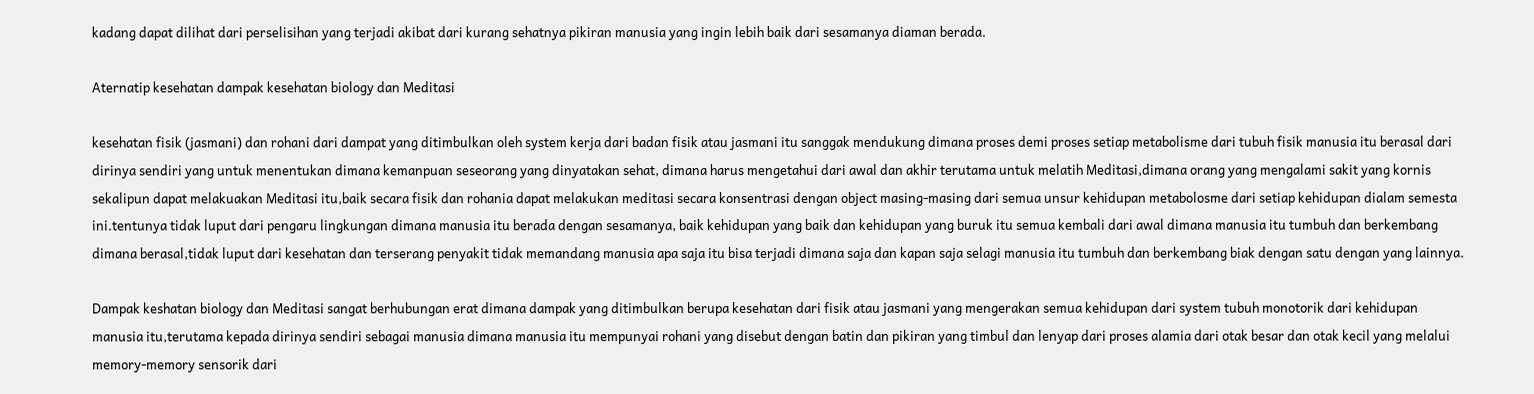kadang dapat dilihat dari perselisihan yang terjadi akibat dari kurang sehatnya pikiran manusia yang ingin lebih baik dari sesamanya diaman berada.

Aternatip kesehatan dampak kesehatan biology dan Meditasi

kesehatan fisik (jasmani) dan rohani dari dampat yang ditimbulkan oleh system kerja dari badan fisik atau jasmani itu sanggak mendukung dimana proses demi proses setiap metabolisme dari tubuh fisik manusia itu berasal dari dirinya sendiri yang untuk menentukan dimana kemanpuan seseorang yang dinyatakan sehat, dimana harus mengetahui dari awal dan akhir terutama untuk melatih Meditasi,dimana orang yang mengalami sakit yang kornis sekalipun dapat melakuakan Meditasi itu,baik secara fisik dan rohania dapat melakukan meditasi secara konsentrasi dengan object masing-masing dari semua unsur kehidupan metabolosme dari setiap kehidupan dialam semesta ini.tentunya tidak luput dari pengaru lingkungan dimana manusia itu berada dengan sesamanya, baik kehidupan yang baik dan kehidupan yang buruk itu semua kembali dari awal dimana manusia itu tumbuh dan berkembang dimana berasal,tidak luput dari kesehatan dan terserang penyakit tidak memandang manusia apa saja itu bisa terjadi dimana saja dan kapan saja selagi manusia itu tumbuh dan berkembang biak dengan satu dengan yang lainnya.

Dampak keshatan biology dan Meditasi sangat berhubungan erat dimana dampak yang ditimbulkan berupa kesehatan dari fisik atau jasmani yang mengerakan semua kehidupan dari system tubuh monotorik dari kehidupan manusia itu,terutama kepada dirinya sendiri sebagai manusia dimana manusia itu mempunyai rohani yang disebut dengan batin dan pikiran yang timbul dan lenyap dari proses alamia dari otak besar dan otak kecil yang melalui memory-memory sensorik dari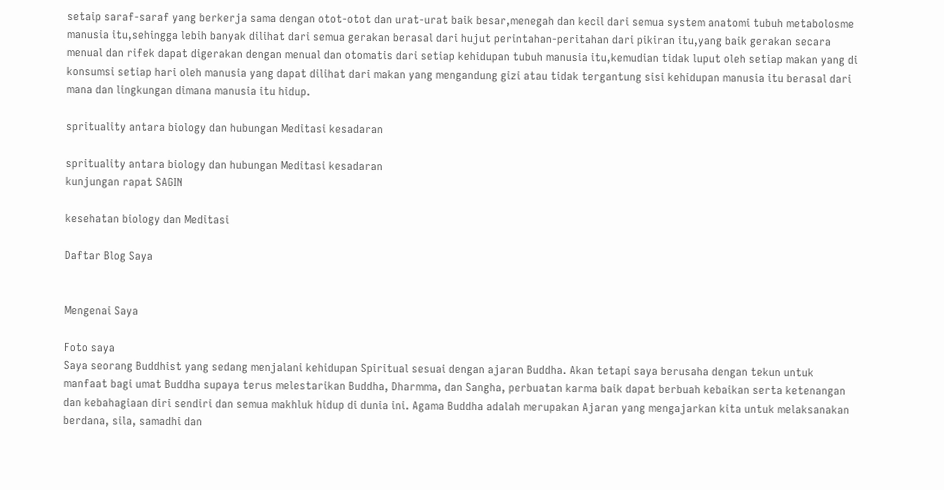setaip saraf-saraf yang berkerja sama dengan otot-otot dan urat-urat baik besar,menegah dan kecil dari semua system anatomi tubuh metabolosme manusia itu,sehingga lebih banyak dilihat dari semua gerakan berasal dari hujut perintahan-peritahan dari pikiran itu,yang baik gerakan secara menual dan rifek dapat digerakan dengan menual dan otomatis dari setiap kehidupan tubuh manusia itu,kemudian tidak luput oleh setiap makan yang di konsumsi setiap hari oleh manusia yang dapat dilihat dari makan yang mengandung gizi atau tidak tergantung sisi kehidupan manusia itu berasal dari mana dan lingkungan dimana manusia itu hidup.

sprituality antara biology dan hubungan Meditasi kesadaran

sprituality antara biology dan hubungan Meditasi kesadaran
kunjungan rapat SAGIN

kesehatan biology dan Meditasi

Daftar Blog Saya


Mengenai Saya

Foto saya
Saya seorang Buddhist yang sedang menjalani kehidupan Spiritual sesuai dengan ajaran Buddha. Akan tetapi saya berusaha dengan tekun untuk manfaat bagi umat Buddha supaya terus melestarikan Buddha, Dharmma, dan Sangha, perbuatan karma baik dapat berbuah kebaikan serta ketenangan dan kebahagiaan diri sendiri dan semua makhluk hidup di dunia ini. Agama Buddha adalah merupakan Ajaran yang mengajarkan kita untuk melaksanakan berdana, sila, samadhi dan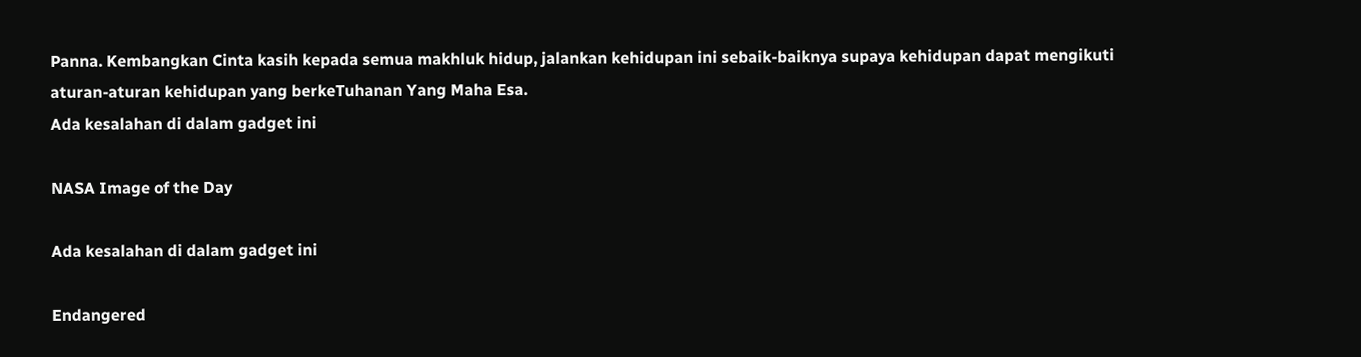Panna. Kembangkan Cinta kasih kepada semua makhluk hidup, jalankan kehidupan ini sebaik-baiknya supaya kehidupan dapat mengikuti aturan-aturan kehidupan yang berkeTuhanan Yang Maha Esa.
Ada kesalahan di dalam gadget ini

NASA Image of the Day

Ada kesalahan di dalam gadget ini

Endangered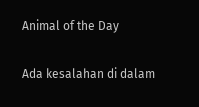Animal of the Day

Ada kesalahan di dalam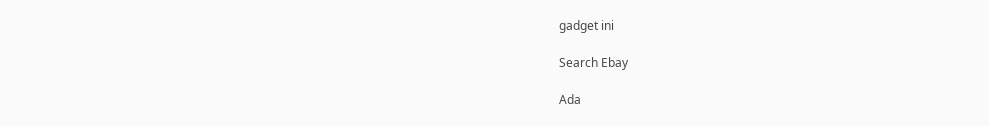gadget ini

Search Ebay

Ada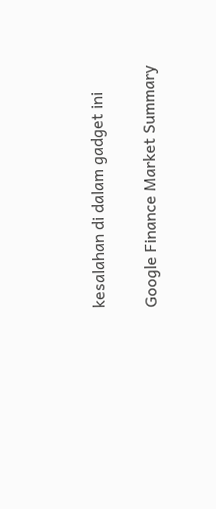kesalahan di dalam gadget ini

Google Finance Market Summary